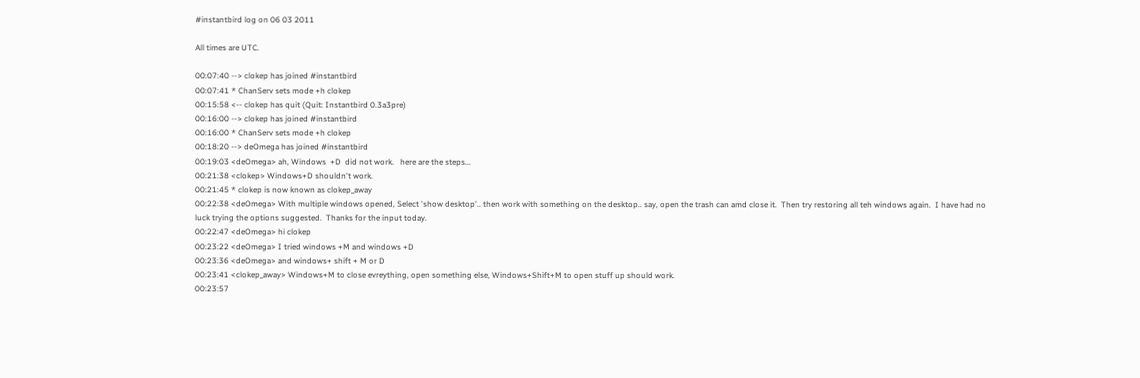#instantbird log on 06 03 2011

All times are UTC.

00:07:40 --> clokep has joined #instantbird
00:07:41 * ChanServ sets mode +h clokep
00:15:58 <-- clokep has quit (Quit: Instantbird 0.3a3pre)
00:16:00 --> clokep has joined #instantbird
00:16:00 * ChanServ sets mode +h clokep
00:18:20 --> deOmega has joined #instantbird
00:19:03 <deOmega> ah, Windows  +D  did not work.   here are the steps...
00:21:38 <clokep> Windows+D shouldn't work.
00:21:45 * clokep is now known as clokep_away
00:22:38 <deOmega> With multiple windows opened, Select 'show desktop'.. then work with something on the desktop.. say, open the trash can amd close it.  Then try restoring all teh windows again.  I have had no luck trying the options suggested.  Thanks for the input today.
00:22:47 <deOmega> hi clokep
00:23:22 <deOmega> I tried windows +M and windows +D
00:23:36 <deOmega> and windows+ shift + M or D
00:23:41 <clokep_away> Windows+M to close evreything, open something else, Windows+Shift+M to open stuff up should work.
00:23:57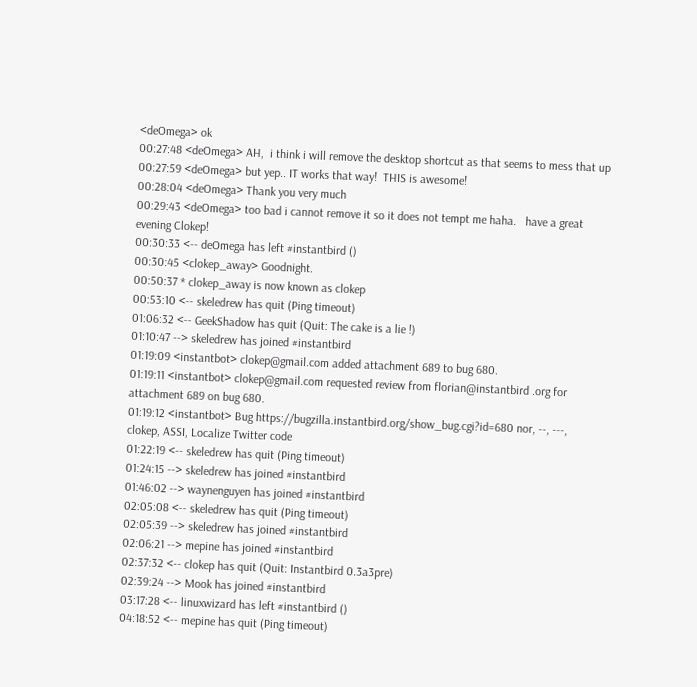<deOmega> ok
00:27:48 <deOmega> AH,  i think i will remove the desktop shortcut as that seems to mess that up
00:27:59 <deOmega> but yep.. IT works that way!  THIS is awesome!
00:28:04 <deOmega> Thank you very much
00:29:43 <deOmega> too bad i cannot remove it so it does not tempt me haha.   have a great evening Clokep!
00:30:33 <-- deOmega has left #instantbird ()
00:30:45 <clokep_away> Goodnight.
00:50:37 * clokep_away is now known as clokep
00:53:10 <-- skeledrew has quit (Ping timeout)
01:06:32 <-- GeekShadow has quit (Quit: The cake is a lie !)
01:10:47 --> skeledrew has joined #instantbird
01:19:09 <instantbot> clokep@gmail.com added attachment 689 to bug 680.
01:19:11 <instantbot> clokep@gmail.com requested review from florian@instantbird .org for attachment 689 on bug 680.
01:19:12 <instantbot> Bug https://bugzilla.instantbird.org/show_bug.cgi?id=680 nor, --, ---, clokep, ASSI, Localize Twitter code
01:22:19 <-- skeledrew has quit (Ping timeout)
01:24:15 --> skeledrew has joined #instantbird
01:46:02 --> waynenguyen has joined #instantbird
02:05:08 <-- skeledrew has quit (Ping timeout)
02:05:39 --> skeledrew has joined #instantbird
02:06:21 --> mepine has joined #instantbird
02:37:32 <-- clokep has quit (Quit: Instantbird 0.3a3pre)
02:39:24 --> Mook has joined #instantbird
03:17:28 <-- linuxwizard has left #instantbird ()
04:18:52 <-- mepine has quit (Ping timeout)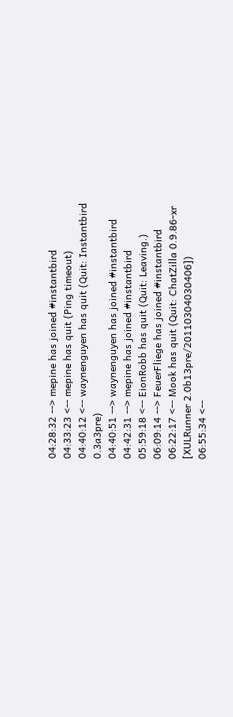04:28:32 --> mepine has joined #instantbird
04:33:23 <-- mepine has quit (Ping timeout)
04:40:12 <-- waynenguyen has quit (Quit: Instantbird 0.3a3pre)
04:40:51 --> waynenguyen has joined #instantbird
04:42:31 --> mepine has joined #instantbird
05:59:18 <-- EionRobb has quit (Quit: Leaving.)
06:09:14 --> FeuerFliege has joined #instantbird
06:22:17 <-- Mook has quit (Quit: ChatZilla 0.9.86-xr [XULRunner 2.0b13pre/20110304030406])
06:55:34 <--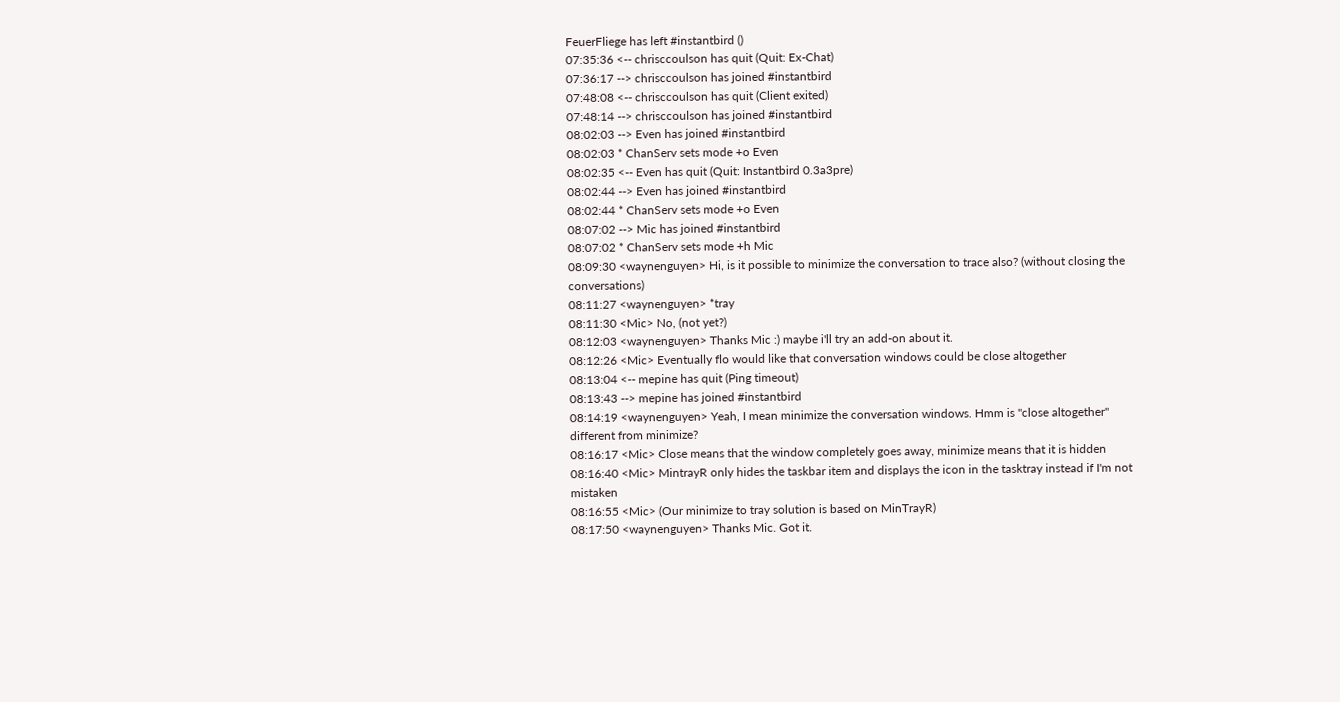FeuerFliege has left #instantbird ()
07:35:36 <-- chrisccoulson has quit (Quit: Ex-Chat)
07:36:17 --> chrisccoulson has joined #instantbird
07:48:08 <-- chrisccoulson has quit (Client exited)
07:48:14 --> chrisccoulson has joined #instantbird
08:02:03 --> Even has joined #instantbird
08:02:03 * ChanServ sets mode +o Even
08:02:35 <-- Even has quit (Quit: Instantbird 0.3a3pre)
08:02:44 --> Even has joined #instantbird
08:02:44 * ChanServ sets mode +o Even
08:07:02 --> Mic has joined #instantbird
08:07:02 * ChanServ sets mode +h Mic
08:09:30 <waynenguyen> Hi, is it possible to minimize the conversation to trace also? (without closing the conversations)
08:11:27 <waynenguyen> *tray
08:11:30 <Mic> No, (not yet?)
08:12:03 <waynenguyen> Thanks Mic :) maybe i'll try an add-on about it.
08:12:26 <Mic> Eventually flo would like that conversation windows could be close altogether
08:13:04 <-- mepine has quit (Ping timeout)
08:13:43 --> mepine has joined #instantbird
08:14:19 <waynenguyen> Yeah, I mean minimize the conversation windows. Hmm is "close altogether"  different from minimize?
08:16:17 <Mic> Close means that the window completely goes away, minimize means that it is hidden
08:16:40 <Mic> MintrayR only hides the taskbar item and displays the icon in the tasktray instead if I'm not mistaken
08:16:55 <Mic> (Our minimize to tray solution is based on MinTrayR)
08:17:50 <waynenguyen> Thanks Mic. Got it.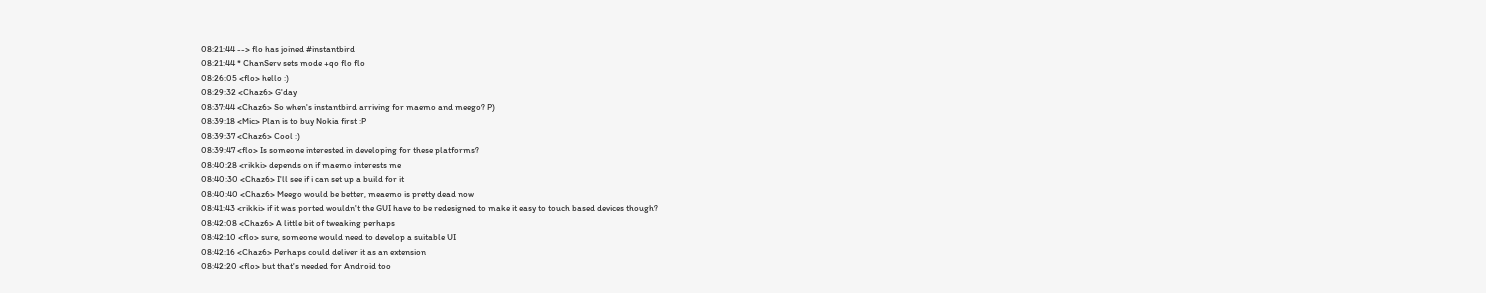08:21:44 --> flo has joined #instantbird
08:21:44 * ChanServ sets mode +qo flo flo
08:26:05 <flo> hello :)
08:29:32 <Chaz6> G'day
08:37:44 <Chaz6> So when's instantbird arriving for maemo and meego? P)
08:39:18 <Mic> Plan is to buy Nokia first :P
08:39:37 <Chaz6> Cool :)
08:39:47 <flo> Is someone interested in developing for these platforms?
08:40:28 <rikki> depends on if maemo interests me
08:40:30 <Chaz6> I'll see if i can set up a build for it
08:40:40 <Chaz6> Meego would be better, meaemo is pretty dead now
08:41:43 <rikki> if it was ported wouldn't the GUI have to be redesigned to make it easy to touch based devices though?
08:42:08 <Chaz6> A little bit of tweaking perhaps
08:42:10 <flo> sure, someone would need to develop a suitable UI
08:42:16 <Chaz6> Perhaps could deliver it as an extension
08:42:20 <flo> but that's needed for Android too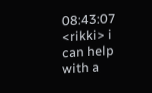08:43:07 <rikki> i can help with a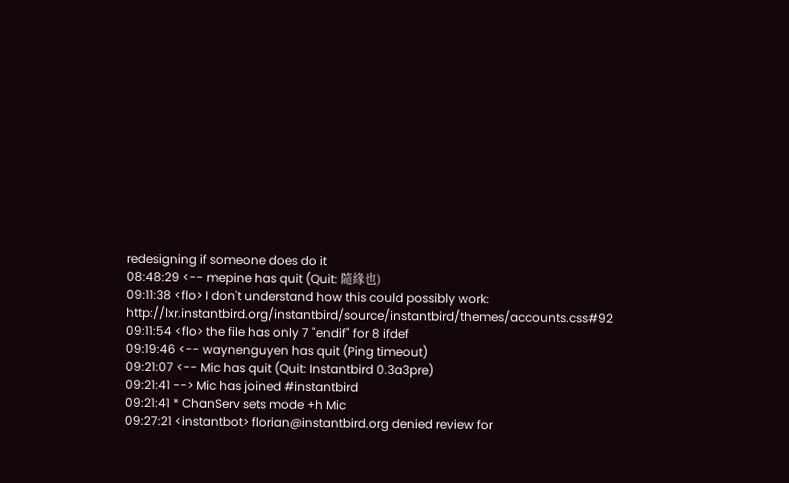redesigning if someone does do it
08:48:29 <-- mepine has quit (Quit: 隨緣也)
09:11:38 <flo> I don't understand how this could possibly work: http://lxr.instantbird.org/instantbird/source/instantbird/themes/accounts.css#92
09:11:54 <flo> the file has only 7 "endif" for 8 ifdef
09:19:46 <-- waynenguyen has quit (Ping timeout)
09:21:07 <-- Mic has quit (Quit: Instantbird 0.3a3pre)
09:21:41 --> Mic has joined #instantbird
09:21:41 * ChanServ sets mode +h Mic
09:27:21 <instantbot> florian@instantbird.org denied review for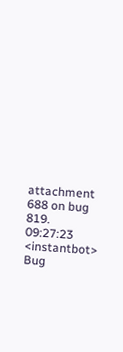attachment 688 on bug 819.
09:27:23 <instantbot> Bug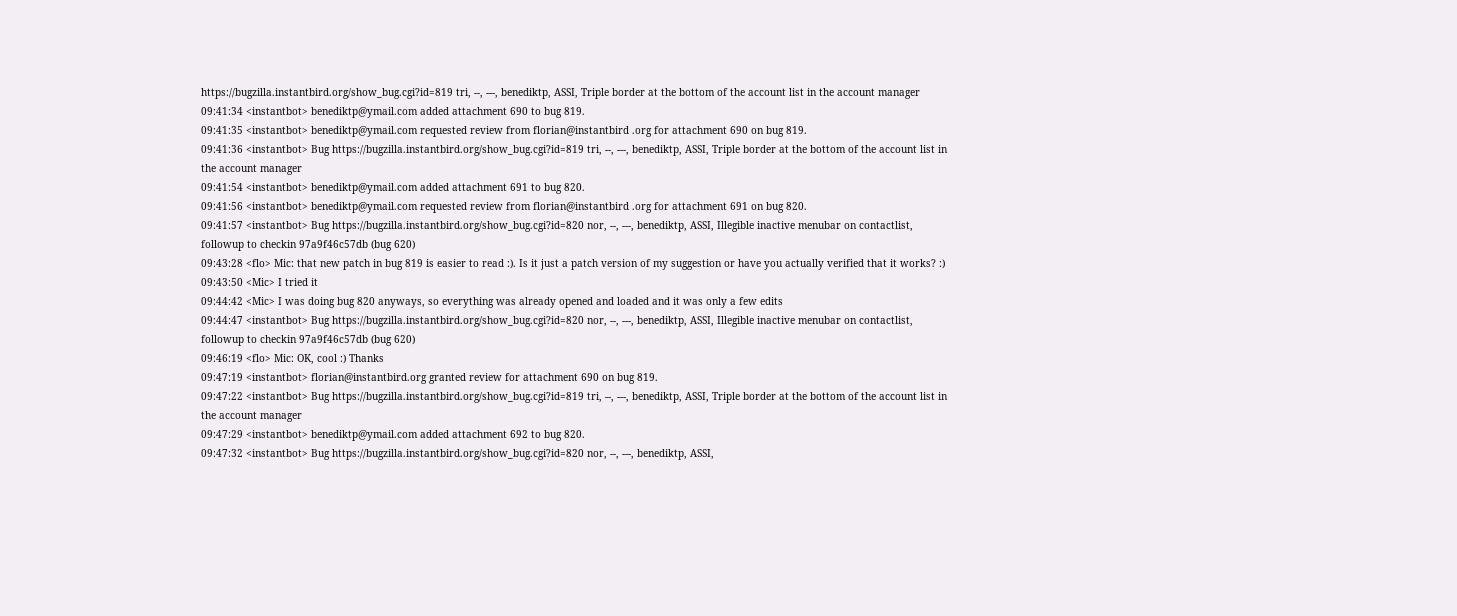https://bugzilla.instantbird.org/show_bug.cgi?id=819 tri, --, ---, benediktp, ASSI, Triple border at the bottom of the account list in the account manager
09:41:34 <instantbot> benediktp@ymail.com added attachment 690 to bug 819.
09:41:35 <instantbot> benediktp@ymail.com requested review from florian@instantbird .org for attachment 690 on bug 819.
09:41:36 <instantbot> Bug https://bugzilla.instantbird.org/show_bug.cgi?id=819 tri, --, ---, benediktp, ASSI, Triple border at the bottom of the account list in the account manager
09:41:54 <instantbot> benediktp@ymail.com added attachment 691 to bug 820.
09:41:56 <instantbot> benediktp@ymail.com requested review from florian@instantbird .org for attachment 691 on bug 820.
09:41:57 <instantbot> Bug https://bugzilla.instantbird.org/show_bug.cgi?id=820 nor, --, ---, benediktp, ASSI, Illegible inactive menubar on contactlist, followup to checkin 97a9f46c57db (bug 620)
09:43:28 <flo> Mic: that new patch in bug 819 is easier to read :). Is it just a patch version of my suggestion or have you actually verified that it works? :)
09:43:50 <Mic> I tried it
09:44:42 <Mic> I was doing bug 820 anyways, so everything was already opened and loaded and it was only a few edits
09:44:47 <instantbot> Bug https://bugzilla.instantbird.org/show_bug.cgi?id=820 nor, --, ---, benediktp, ASSI, Illegible inactive menubar on contactlist, followup to checkin 97a9f46c57db (bug 620)
09:46:19 <flo> Mic: OK, cool :) Thanks
09:47:19 <instantbot> florian@instantbird.org granted review for attachment 690 on bug 819.
09:47:22 <instantbot> Bug https://bugzilla.instantbird.org/show_bug.cgi?id=819 tri, --, ---, benediktp, ASSI, Triple border at the bottom of the account list in the account manager
09:47:29 <instantbot> benediktp@ymail.com added attachment 692 to bug 820.
09:47:32 <instantbot> Bug https://bugzilla.instantbird.org/show_bug.cgi?id=820 nor, --, ---, benediktp, ASSI,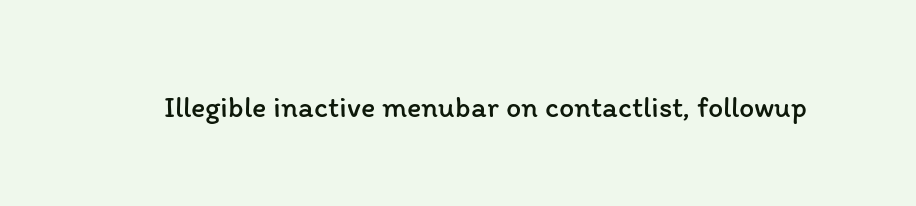Illegible inactive menubar on contactlist, followup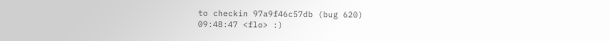to checkin 97a9f46c57db (bug 620)
09:48:47 <flo> :)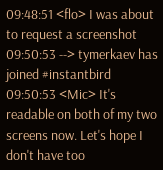09:48:51 <flo> I was about to request a screenshot
09:50:53 --> tymerkaev has joined #instantbird
09:50:53 <Mic> It's readable on both of my two screens now. Let's hope I don't have too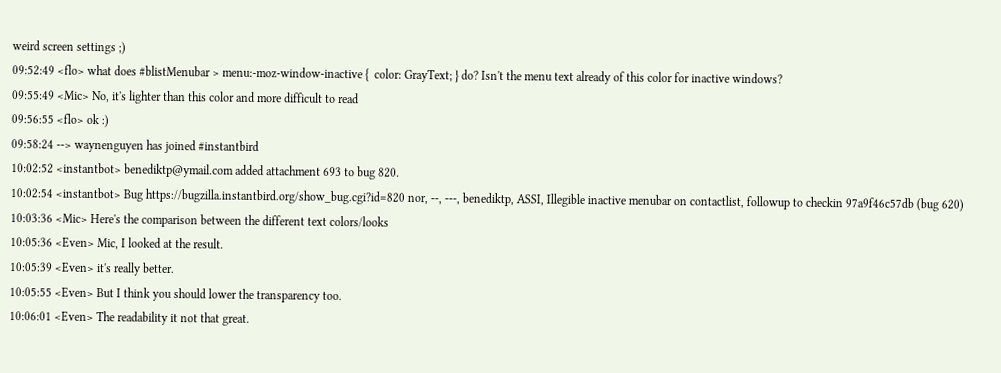weird screen settings ;)
09:52:49 <flo> what does #blistMenubar > menu:-moz-window-inactive {  color: GrayText; } do? Isn't the menu text already of this color for inactive windows?
09:55:49 <Mic> No, it's lighter than this color and more difficult to read
09:56:55 <flo> ok :)
09:58:24 --> waynenguyen has joined #instantbird
10:02:52 <instantbot> benediktp@ymail.com added attachment 693 to bug 820.
10:02:54 <instantbot> Bug https://bugzilla.instantbird.org/show_bug.cgi?id=820 nor, --, ---, benediktp, ASSI, Illegible inactive menubar on contactlist, followup to checkin 97a9f46c57db (bug 620)
10:03:36 <Mic> Here's the comparison between the different text colors/looks
10:05:36 <Even> Mic, I looked at the result.
10:05:39 <Even> it's really better.
10:05:55 <Even> But I think you should lower the transparency too.
10:06:01 <Even> The readability it not that great.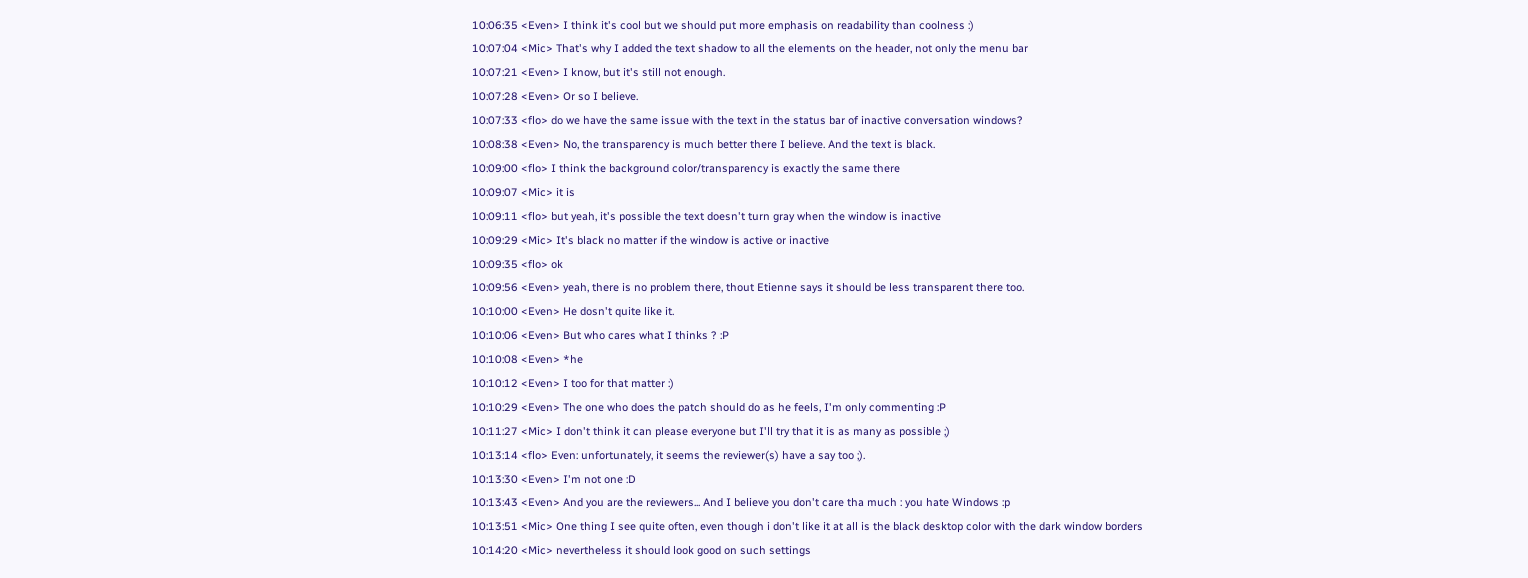10:06:35 <Even> I think it's cool but we should put more emphasis on readability than coolness :)
10:07:04 <Mic> That's why I added the text shadow to all the elements on the header, not only the menu bar
10:07:21 <Even> I know, but it's still not enough.
10:07:28 <Even> Or so I believe.
10:07:33 <flo> do we have the same issue with the text in the status bar of inactive conversation windows?
10:08:38 <Even> No, the transparency is much better there I believe. And the text is black.
10:09:00 <flo> I think the background color/transparency is exactly the same there
10:09:07 <Mic> it is
10:09:11 <flo> but yeah, it's possible the text doesn't turn gray when the window is inactive
10:09:29 <Mic> It's black no matter if the window is active or inactive
10:09:35 <flo> ok
10:09:56 <Even> yeah, there is no problem there, thout Etienne says it should be less transparent there too.
10:10:00 <Even> He dosn't quite like it.
10:10:06 <Even> But who cares what I thinks ? :P
10:10:08 <Even> *he
10:10:12 <Even> I too for that matter :)
10:10:29 <Even> The one who does the patch should do as he feels, I'm only commenting :P
10:11:27 <Mic> I don't think it can please everyone but I'll try that it is as many as possible ;)
10:13:14 <flo> Even: unfortunately, it seems the reviewer(s) have a say too ;).
10:13:30 <Even> I'm not one :D
10:13:43 <Even> And you are the reviewers... And I believe you don't care tha much : you hate Windows :p
10:13:51 <Mic> One thing I see quite often, even though i don't like it at all is the black desktop color with the dark window borders
10:14:20 <Mic> nevertheless it should look good on such settings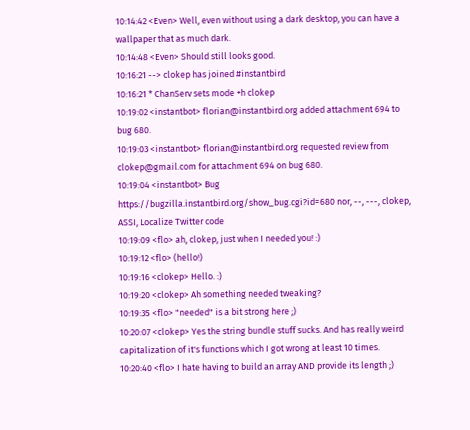10:14:42 <Even> Well, even without using a dark desktop, you can have a wallpaper that as much dark.
10:14:48 <Even> Should still looks good.
10:16:21 --> clokep has joined #instantbird
10:16:21 * ChanServ sets mode +h clokep
10:19:02 <instantbot> florian@instantbird.org added attachment 694 to bug 680.
10:19:03 <instantbot> florian@instantbird.org requested review from clokep@gmail.com for attachment 694 on bug 680.
10:19:04 <instantbot> Bug https://bugzilla.instantbird.org/show_bug.cgi?id=680 nor, --, ---, clokep, ASSI, Localize Twitter code
10:19:09 <flo> ah, clokep, just when I needed you! :)
10:19:12 <flo> (hello!)
10:19:16 <clokep> Hello. :)
10:19:20 <clokep> Ah something needed tweaking?
10:19:35 <flo> "needed" is a bit strong here ;)
10:20:07 <clokep> Yes the string bundle stuff sucks. And has really weird capitalization of it's functions which I got wrong at least 10 times.
10:20:40 <flo> I hate having to build an array AND provide its length ;)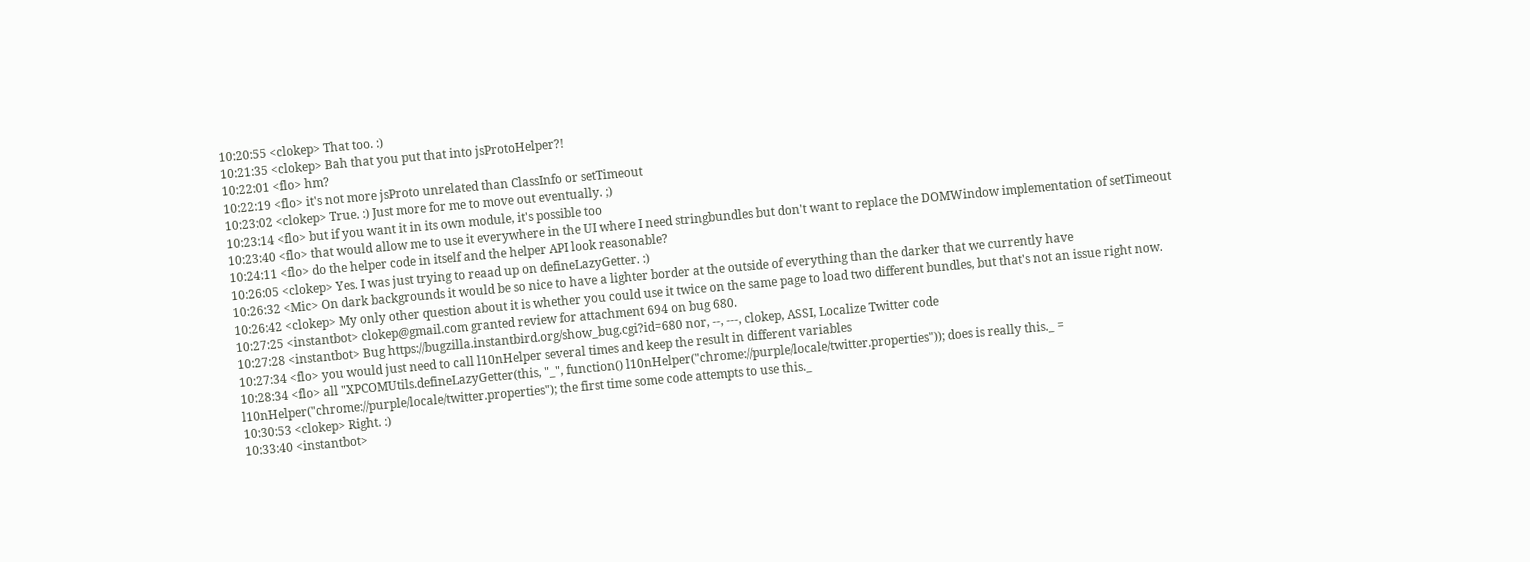10:20:55 <clokep> That too. :)
10:21:35 <clokep> Bah that you put that into jsProtoHelper?!
10:22:01 <flo> hm?
10:22:19 <flo> it's not more jsProto unrelated than ClassInfo or setTimeout
10:23:02 <clokep> True. :) Just more for me to move out eventually. ;)
10:23:14 <flo> but if you want it in its own module, it's possible too
10:23:40 <flo> that would allow me to use it everywhere in the UI where I need stringbundles but don't want to replace the DOMWindow implementation of setTimeout
10:24:11 <flo> do the helper code in itself and the helper API look reasonable?
10:26:05 <clokep> Yes. I was just trying to reaad up on defineLazyGetter. :)
10:26:32 <Mic> On dark backgrounds it would be so nice to have a lighter border at the outside of everything than the darker that we currently have
10:26:42 <clokep> My only other question about it is whether you could use it twice on the same page to load two different bundles, but that's not an issue right now.
10:27:25 <instantbot> clokep@gmail.com granted review for attachment 694 on bug 680.
10:27:28 <instantbot> Bug https://bugzilla.instantbird.org/show_bug.cgi?id=680 nor, --, ---, clokep, ASSI, Localize Twitter code
10:27:34 <flo> you would just need to call l10nHelper several times and keep the result in different variables
10:28:34 <flo> all "XPCOMUtils.defineLazyGetter(this, "_", function() l10nHelper("chrome://purple/locale/twitter.properties")); does is really this._ = l10nHelper("chrome://purple/locale/twitter.properties"); the first time some code attempts to use this._
10:30:53 <clokep> Right. :)
10:33:40 <instantbot>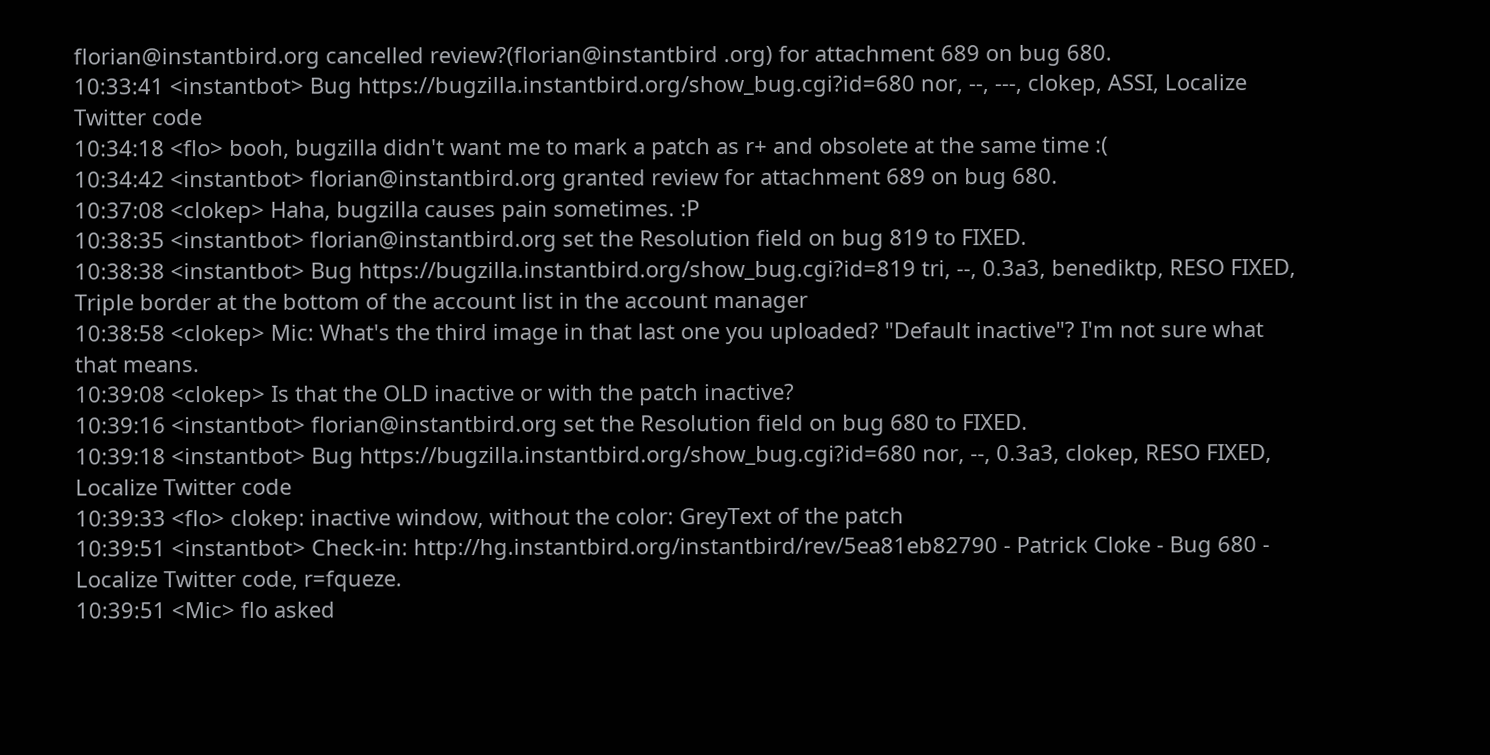florian@instantbird.org cancelled review?(florian@instantbird .org) for attachment 689 on bug 680.
10:33:41 <instantbot> Bug https://bugzilla.instantbird.org/show_bug.cgi?id=680 nor, --, ---, clokep, ASSI, Localize Twitter code
10:34:18 <flo> booh, bugzilla didn't want me to mark a patch as r+ and obsolete at the same time :(
10:34:42 <instantbot> florian@instantbird.org granted review for attachment 689 on bug 680.
10:37:08 <clokep> Haha, bugzilla causes pain sometimes. :P
10:38:35 <instantbot> florian@instantbird.org set the Resolution field on bug 819 to FIXED.
10:38:38 <instantbot> Bug https://bugzilla.instantbird.org/show_bug.cgi?id=819 tri, --, 0.3a3, benediktp, RESO FIXED, Triple border at the bottom of the account list in the account manager
10:38:58 <clokep> Mic: What's the third image in that last one you uploaded? "Default inactive"? I'm not sure what that means.
10:39:08 <clokep> Is that the OLD inactive or with the patch inactive?
10:39:16 <instantbot> florian@instantbird.org set the Resolution field on bug 680 to FIXED.
10:39:18 <instantbot> Bug https://bugzilla.instantbird.org/show_bug.cgi?id=680 nor, --, 0.3a3, clokep, RESO FIXED, Localize Twitter code
10:39:33 <flo> clokep: inactive window, without the color: GreyText of the patch
10:39:51 <instantbot> Check-in: http://hg.instantbird.org/instantbird/rev/5ea81eb82790 - Patrick Cloke - Bug 680 - Localize Twitter code, r=fqueze.
10:39:51 <Mic> flo asked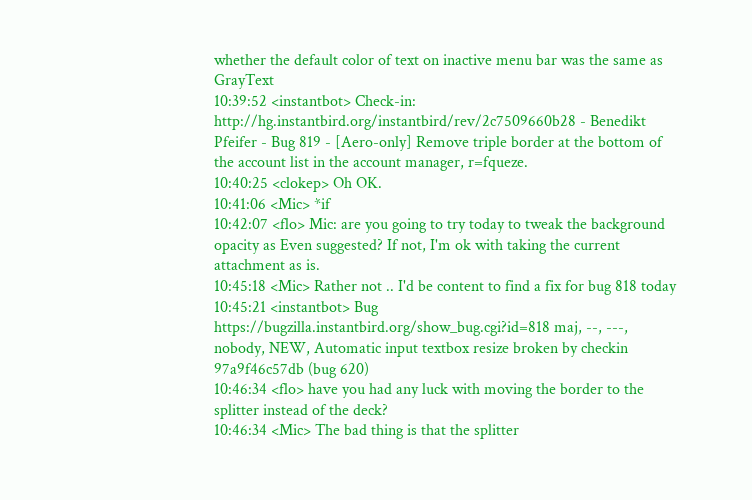whether the default color of text on inactive menu bar was the same as GrayText
10:39:52 <instantbot> Check-in: http://hg.instantbird.org/instantbird/rev/2c7509660b28 - Benedikt Pfeifer - Bug 819 - [Aero-only] Remove triple border at the bottom of the account list in the account manager, r=fqueze.
10:40:25 <clokep> Oh OK.
10:41:06 <Mic> *if
10:42:07 <flo> Mic: are you going to try today to tweak the background opacity as Even suggested? If not, I'm ok with taking the current attachment as is.
10:45:18 <Mic> Rather not .. I'd be content to find a fix for bug 818 today
10:45:21 <instantbot> Bug https://bugzilla.instantbird.org/show_bug.cgi?id=818 maj, --, ---, nobody, NEW, Automatic input textbox resize broken by checkin 97a9f46c57db (bug 620)
10:46:34 <flo> have you had any luck with moving the border to the splitter instead of the deck?
10:46:34 <Mic> The bad thing is that the splitter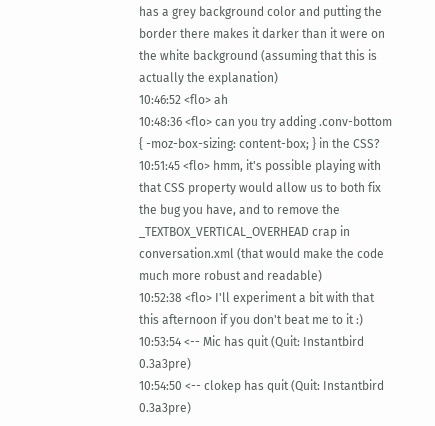has a grey background color and putting the border there makes it darker than it were on the white background (assuming that this is actually the explanation)
10:46:52 <flo> ah
10:48:36 <flo> can you try adding .conv-bottom { -moz-box-sizing: content-box; } in the CSS?
10:51:45 <flo> hmm, it's possible playing with that CSS property would allow us to both fix the bug you have, and to remove the _TEXTBOX_VERTICAL_OVERHEAD crap in conversation.xml (that would make the code much more robust and readable)
10:52:38 <flo> I'll experiment a bit with that this afternoon if you don't beat me to it :)
10:53:54 <-- Mic has quit (Quit: Instantbird 0.3a3pre)
10:54:50 <-- clokep has quit (Quit: Instantbird 0.3a3pre)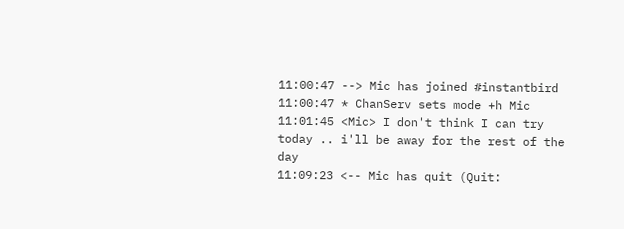11:00:47 --> Mic has joined #instantbird
11:00:47 * ChanServ sets mode +h Mic
11:01:45 <Mic> I don't think I can try today .. i'll be away for the rest of the day
11:09:23 <-- Mic has quit (Quit: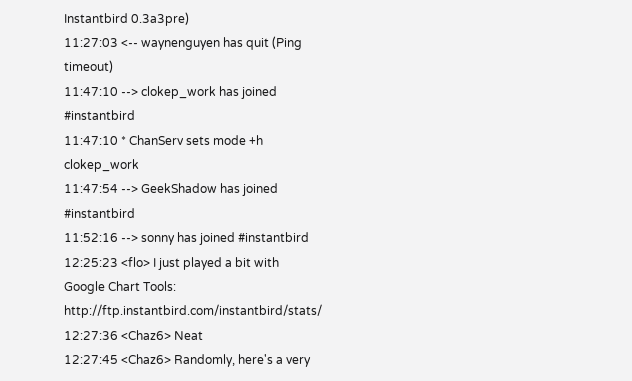Instantbird 0.3a3pre)
11:27:03 <-- waynenguyen has quit (Ping timeout)
11:47:10 --> clokep_work has joined #instantbird
11:47:10 * ChanServ sets mode +h clokep_work
11:47:54 --> GeekShadow has joined #instantbird
11:52:16 --> sonny has joined #instantbird
12:25:23 <flo> I just played a bit with Google Chart Tools: http://ftp.instantbird.com/instantbird/stats/
12:27:36 <Chaz6> Neat
12:27:45 <Chaz6> Randomly, here's a very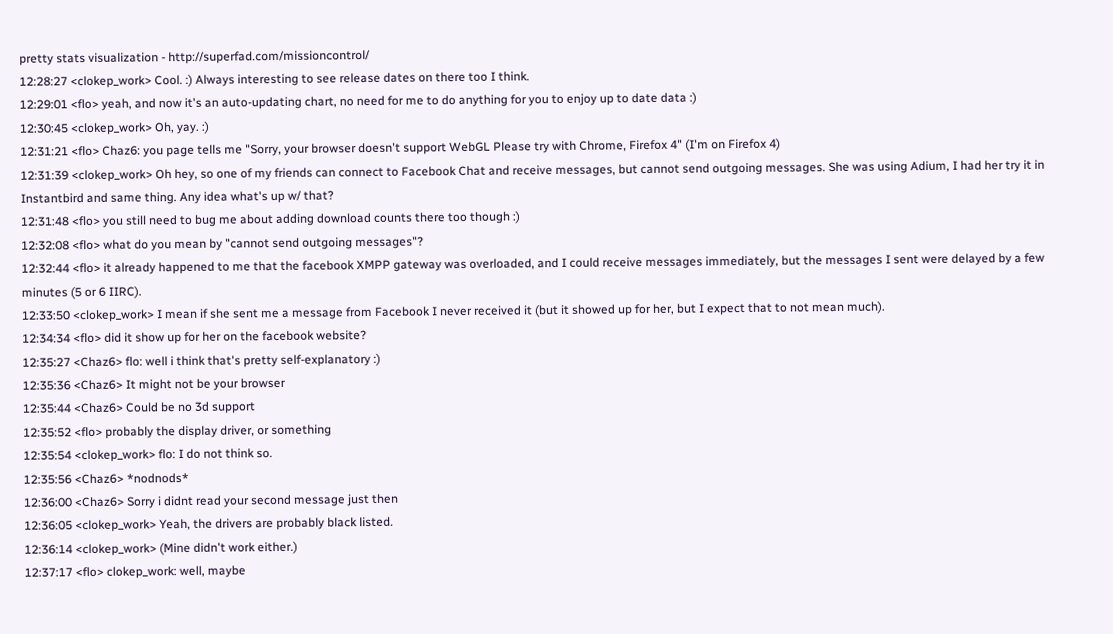pretty stats visualization - http://superfad.com/missioncontrol/
12:28:27 <clokep_work> Cool. :) Always interesting to see release dates on there too I think.
12:29:01 <flo> yeah, and now it's an auto-updating chart, no need for me to do anything for you to enjoy up to date data :)
12:30:45 <clokep_work> Oh, yay. :)
12:31:21 <flo> Chaz6: you page tells me "Sorry, your browser doesn't support WebGL Please try with Chrome, Firefox 4" (I'm on Firefox 4)
12:31:39 <clokep_work> Oh hey, so one of my friends can connect to Facebook Chat and receive messages, but cannot send outgoing messages. She was using Adium, I had her try it in Instantbird and same thing. Any idea what's up w/ that?
12:31:48 <flo> you still need to bug me about adding download counts there too though :)
12:32:08 <flo> what do you mean by "cannot send outgoing messages"?
12:32:44 <flo> it already happened to me that the facebook XMPP gateway was overloaded, and I could receive messages immediately, but the messages I sent were delayed by a few minutes (5 or 6 IIRC).
12:33:50 <clokep_work> I mean if she sent me a message from Facebook I never received it (but it showed up for her, but I expect that to not mean much).
12:34:34 <flo> did it show up for her on the facebook website?
12:35:27 <Chaz6> flo: well i think that's pretty self-explanatory :)
12:35:36 <Chaz6> It might not be your browser
12:35:44 <Chaz6> Could be no 3d support
12:35:52 <flo> probably the display driver, or something
12:35:54 <clokep_work> flo: I do not think so.
12:35:56 <Chaz6> *nodnods*
12:36:00 <Chaz6> Sorry i didnt read your second message just then
12:36:05 <clokep_work> Yeah, the drivers are probably black listed.
12:36:14 <clokep_work> (Mine didn't work either.)
12:37:17 <flo> clokep_work: well, maybe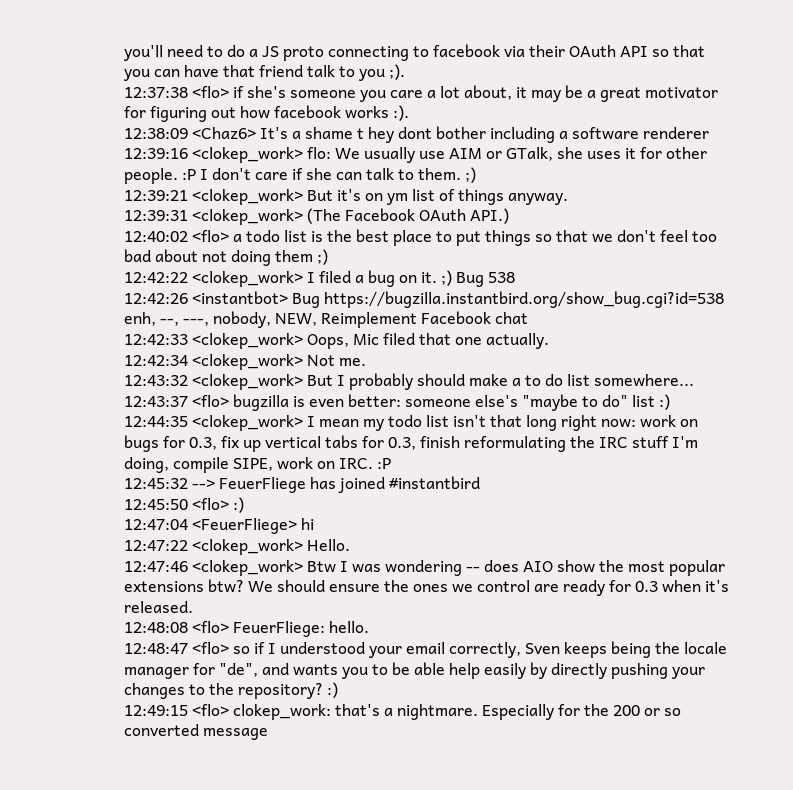you'll need to do a JS proto connecting to facebook via their OAuth API so that you can have that friend talk to you ;).
12:37:38 <flo> if she's someone you care a lot about, it may be a great motivator for figuring out how facebook works :).
12:38:09 <Chaz6> It's a shame t hey dont bother including a software renderer
12:39:16 <clokep_work> flo: We usually use AIM or GTalk, she uses it for other people. :P I don't care if she can talk to them. ;)
12:39:21 <clokep_work> But it's on ym list of things anyway.
12:39:31 <clokep_work> (The Facebook OAuth API.)
12:40:02 <flo> a todo list is the best place to put things so that we don't feel too bad about not doing them ;)
12:42:22 <clokep_work> I filed a bug on it. ;) Bug 538
12:42:26 <instantbot> Bug https://bugzilla.instantbird.org/show_bug.cgi?id=538 enh, --, ---, nobody, NEW, Reimplement Facebook chat
12:42:33 <clokep_work> Oops, Mic filed that one actually.
12:42:34 <clokep_work> Not me.
12:43:32 <clokep_work> But I probably should make a to do list somewhere...
12:43:37 <flo> bugzilla is even better: someone else's "maybe to do" list :)
12:44:35 <clokep_work> I mean my todo list isn't that long right now: work on bugs for 0.3, fix up vertical tabs for 0.3, finish reformulating the IRC stuff I'm doing, compile SIPE, work on IRC. :P
12:45:32 --> FeuerFliege has joined #instantbird
12:45:50 <flo> :)
12:47:04 <FeuerFliege> hi
12:47:22 <clokep_work> Hello.
12:47:46 <clokep_work> Btw I was wondering -- does AIO show the most popular extensions btw? We should ensure the ones we control are ready for 0.3 when it's released.
12:48:08 <flo> FeuerFliege: hello.
12:48:47 <flo> so if I understood your email correctly, Sven keeps being the locale manager for "de", and wants you to be able help easily by directly pushing your changes to the repository? :)
12:49:15 <flo> clokep_work: that's a nightmare. Especially for the 200 or so converted message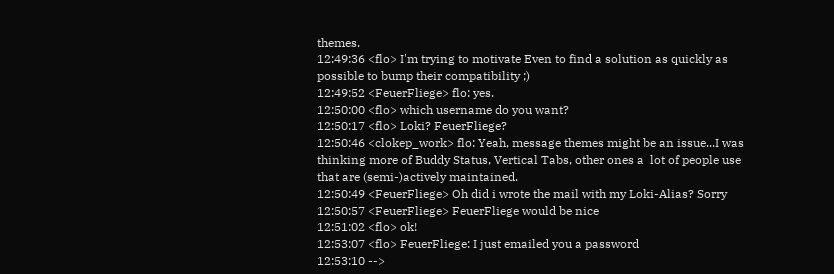themes.
12:49:36 <flo> I'm trying to motivate Even to find a solution as quickly as possible to bump their compatibility ;)
12:49:52 <FeuerFliege> flo: yes.
12:50:00 <flo> which username do you want?
12:50:17 <flo> Loki? FeuerFliege?
12:50:46 <clokep_work> flo: Yeah, message themes might be an issue...I was thinking more of Buddy Status, Vertical Tabs, other ones a  lot of people use that are (semi-)actively maintained.
12:50:49 <FeuerFliege> Oh did i wrote the mail with my Loki-Alias? Sorry
12:50:57 <FeuerFliege> FeuerFliege would be nice
12:51:02 <flo> ok!
12:53:07 <flo> FeuerFliege: I just emailed you a password
12:53:10 -->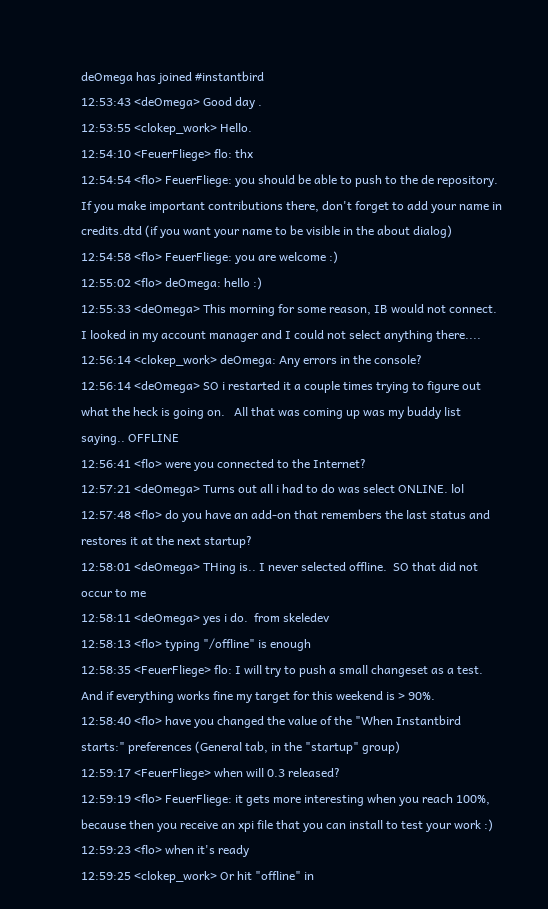deOmega has joined #instantbird
12:53:43 <deOmega> Good day .
12:53:55 <clokep_work> Hello.
12:54:10 <FeuerFliege> flo: thx
12:54:54 <flo> FeuerFliege: you should be able to push to the de repository. If you make important contributions there, don't forget to add your name in credits.dtd (if you want your name to be visible in the about dialog)
12:54:58 <flo> FeuerFliege: you are welcome :)
12:55:02 <flo> deOmega: hello :)
12:55:33 <deOmega> This morning for some reason, IB would not connect.  I looked in my account manager and I could not select anything there....
12:56:14 <clokep_work> deOmega: Any errors in the console?
12:56:14 <deOmega> SO i restarted it a couple times trying to figure out  what the heck is going on.   All that was coming up was my buddy list saying.. OFFLINE
12:56:41 <flo> were you connected to the Internet?
12:57:21 <deOmega> Turns out all i had to do was select ONLINE. lol
12:57:48 <flo> do you have an add-on that remembers the last status and restores it at the next startup?
12:58:01 <deOmega> THing is.. I never selected offline.  SO that did not occur to me
12:58:11 <deOmega> yes i do.  from skeledev
12:58:13 <flo> typing "/offline" is enough
12:58:35 <FeuerFliege> flo: I will try to push a small changeset as a test. And if everything works fine my target for this weekend is > 90%.
12:58:40 <flo> have you changed the value of the "When Instantbird starts:" preferences (General tab, in the "startup" group)
12:59:17 <FeuerFliege> when will 0.3 released?
12:59:19 <flo> FeuerFliege: it gets more interesting when you reach 100%, because then you receive an xpi file that you can install to test your work :)
12:59:23 <flo> when it's ready
12:59:25 <clokep_work> Or hit "offline" in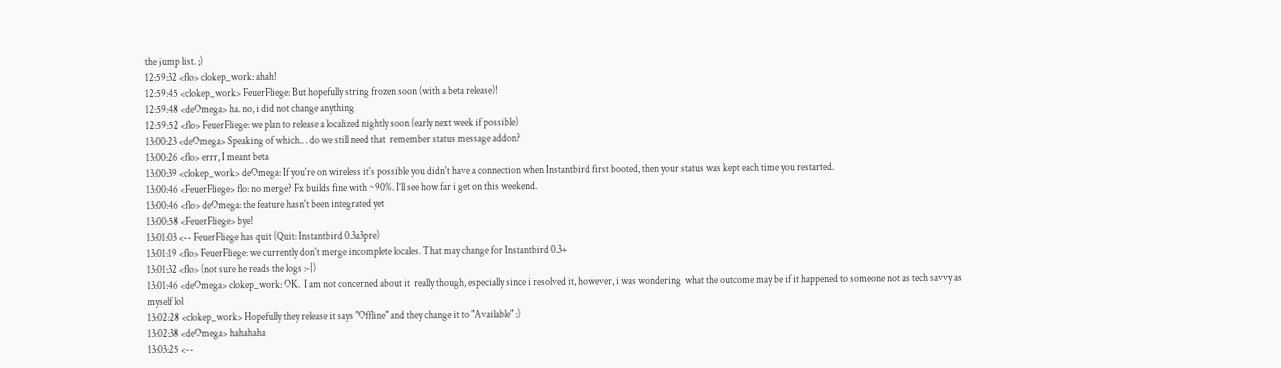the jump list. ;)
12:59:32 <flo> clokep_work: ahah!
12:59:45 <clokep_work> FeuerFliege: But hopefully string frozen soon (with a beta release)!
12:59:48 <deOmega> ha. no, i did not change anything
12:59:52 <flo> FeuerFliege: we plan to release a localized nightly soon (early next week if possible)
13:00:23 <deOmega> Speaking of which.. . do we still need that  remember status message addon?
13:00:26 <flo> errr, I meant beta
13:00:39 <clokep_work> deOmega: If you're on wireless it's possible you didn't have a connection when Instantbird first booted, then your status was kept each time you restarted.
13:00:46 <FeuerFliege> flo: no merge? Fx builds fine with ~90%. I’ll see how far i get on this weekend.
13:00:46 <flo> deOmega: the feature hasn't been integrated yet
13:00:58 <FeuerFliege> bye!
13:01:03 <-- FeuerFliege has quit (Quit: Instantbird 0.3a3pre)
13:01:19 <flo> FeuerFliege: we currently don't merge incomplete locales. That may change for Instantbird 0.3+
13:01:32 <flo> (not sure he reads the logs :-|)
13:01:46 <deOmega> clokep_work: OK.  I am not concerned about it  really though, especially since i resolved it, however, i was wondering  what the outcome may be if it happened to someone not as tech savvy as myself lol
13:02:28 <clokep_work> Hopefully they release it says "Offline" and they change it to "Available" :)
13:02:38 <deOmega> hahahaha
13:03:25 <--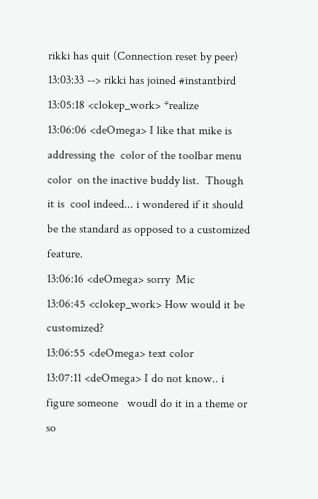rikki has quit (Connection reset by peer)
13:03:33 --> rikki has joined #instantbird
13:05:18 <clokep_work> *realize
13:06:06 <deOmega> I like that mike is addressing the  color of the toolbar menu color  on the inactive buddy list.  Though it is  cool indeed... i wondered if it should be the standard as opposed to a customized feature.
13:06:16 <deOmega> sorry  Mic
13:06:45 <clokep_work> How would it be customized?
13:06:55 <deOmega> text color
13:07:11 <deOmega> I do not know.. i figure someone   woudl do it in a theme or so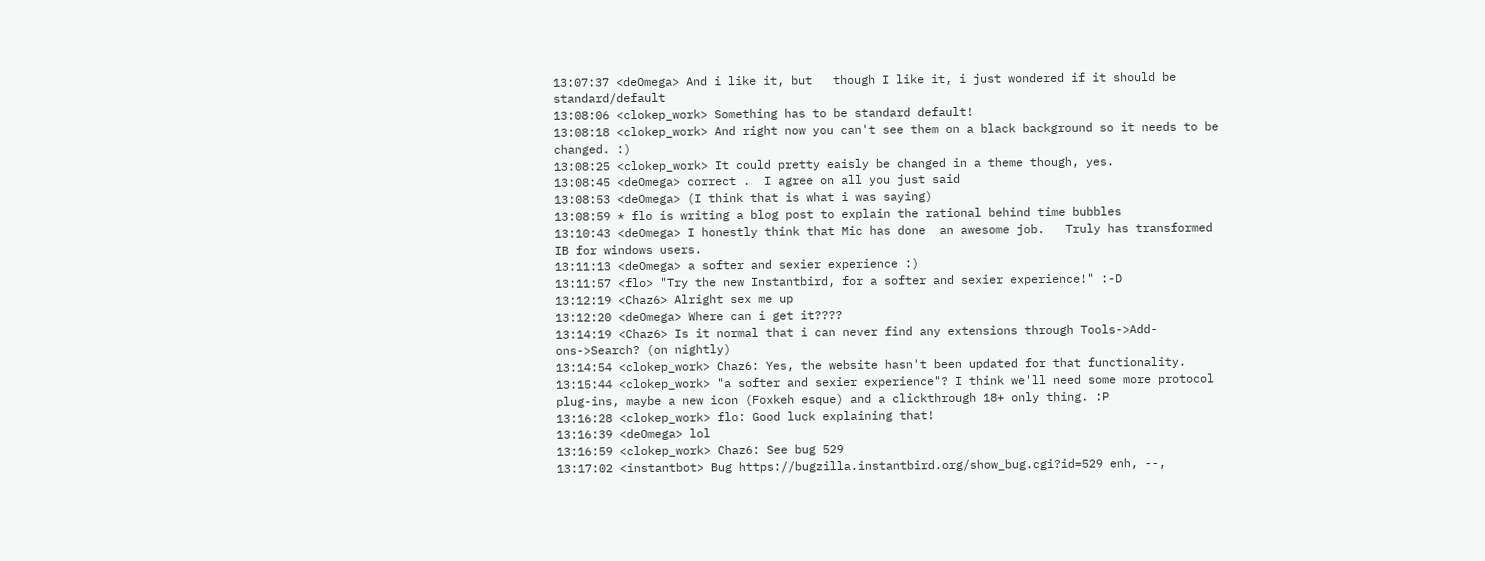13:07:37 <deOmega> And i like it, but   though I like it, i just wondered if it should be standard/default
13:08:06 <clokep_work> Something has to be standard default!
13:08:18 <clokep_work> And right now you can't see them on a black background so it needs to be changed. :)
13:08:25 <clokep_work> It could pretty eaisly be changed in a theme though, yes.
13:08:45 <deOmega> correct .  I agree on all you just said
13:08:53 <deOmega> (I think that is what i was saying)
13:08:59 * flo is writing a blog post to explain the rational behind time bubbles
13:10:43 <deOmega> I honestly think that Mic has done  an awesome job.   Truly has transformed IB for windows users.
13:11:13 <deOmega> a softer and sexier experience :)
13:11:57 <flo> "Try the new Instantbird, for a softer and sexier experience!" :-D
13:12:19 <Chaz6> Alright sex me up
13:12:20 <deOmega> Where can i get it????
13:14:19 <Chaz6> Is it normal that i can never find any extensions through Tools->Add-ons->Search? (on nightly)
13:14:54 <clokep_work> Chaz6: Yes, the website hasn't been updated for that functionality.
13:15:44 <clokep_work> "a softer and sexier experience"? I think we'll need some more protocol plug-ins, maybe a new icon (Foxkeh esque) and a clickthrough 18+ only thing. :P
13:16:28 <clokep_work> flo: Good luck explaining that!
13:16:39 <deOmega> lol
13:16:59 <clokep_work> Chaz6: See bug 529
13:17:02 <instantbot> Bug https://bugzilla.instantbird.org/show_bug.cgi?id=529 enh, --,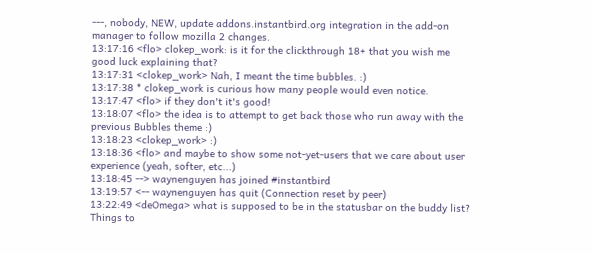---, nobody, NEW, update addons.instantbird.org integration in the add-on manager to follow mozilla 2 changes.
13:17:16 <flo> clokep_work: is it for the clickthrough 18+ that you wish me good luck explaining that?
13:17:31 <clokep_work> Nah, I meant the time bubbles. :)
13:17:38 * clokep_work is curious how many people would even notice.
13:17:47 <flo> if they don't it's good!
13:18:07 <flo> the idea is to attempt to get back those who run away with the previous Bubbles theme :)
13:18:23 <clokep_work> :)
13:18:36 <flo> and maybe to show some not-yet-users that we care about user experience (yeah, softer, etc...)
13:18:45 --> waynenguyen has joined #instantbird
13:19:57 <-- waynenguyen has quit (Connection reset by peer)
13:22:49 <deOmega> what is supposed to be in the statusbar on the buddy list?  Things to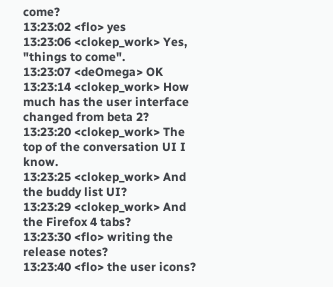come?
13:23:02 <flo> yes
13:23:06 <clokep_work> Yes, "things to come".
13:23:07 <deOmega> OK
13:23:14 <clokep_work> How much has the user interface changed from beta 2?
13:23:20 <clokep_work> The top of the conversation UI I know.
13:23:25 <clokep_work> And the buddy list UI?
13:23:29 <clokep_work> And the Firefox 4 tabs?
13:23:30 <flo> writing the release notes?
13:23:40 <flo> the user icons?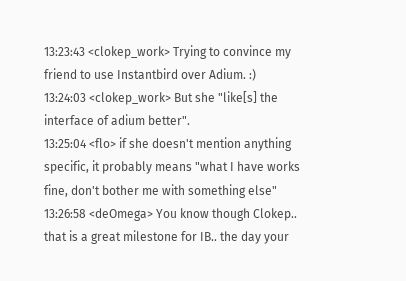13:23:43 <clokep_work> Trying to convince my friend to use Instantbird over Adium. :)
13:24:03 <clokep_work> But she "like[s] the interface of adium better".
13:25:04 <flo> if she doesn't mention anything specific, it probably means "what I have works fine, don't bother me with something else"
13:26:58 <deOmega> You know though Clokep.. that is a great milestone for IB.. the day your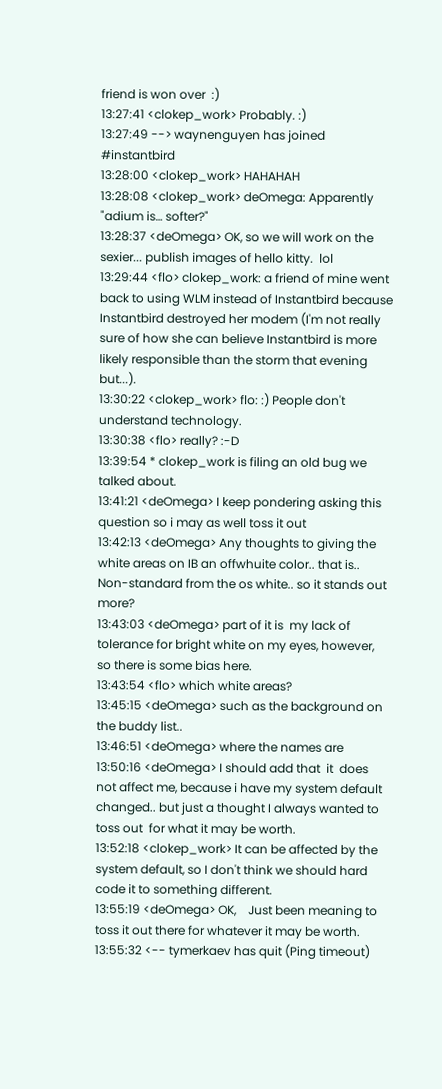friend is won over  :)
13:27:41 <clokep_work> Probably. :)
13:27:49 --> waynenguyen has joined #instantbird
13:28:00 <clokep_work> HAHAHAH
13:28:08 <clokep_work> deOmega: Apparently "adium is… softer?"
13:28:37 <deOmega> OK, so we will work on the sexier... publish images of hello kitty.  lol
13:29:44 <flo> clokep_work: a friend of mine went back to using WLM instead of Instantbird because Instantbird destroyed her modem (I'm not really sure of how she can believe Instantbird is more likely responsible than the storm that evening but...).
13:30:22 <clokep_work> flo: :) People don't understand technology.
13:30:38 <flo> really? :-D
13:39:54 * clokep_work is filing an old bug we talked about.
13:41:21 <deOmega> I keep pondering asking this question so i may as well toss it out
13:42:13 <deOmega> Any thoughts to giving the white areas on IB an offwhuite color.. that is..  Non-standard from the os white.. so it stands out more?
13:43:03 <deOmega> part of it is  my lack of tolerance for bright white on my eyes, however, so there is some bias here.
13:43:54 <flo> which white areas?
13:45:15 <deOmega> such as the background on the buddy list..
13:46:51 <deOmega> where the names are
13:50:16 <deOmega> I should add that  it  does not affect me, because i have my system default changed.. but just a thought I always wanted to toss out  for what it may be worth.
13:52:18 <clokep_work> It can be affected by the system default, so I don't think we should hard code it to something different.
13:55:19 <deOmega> OK,    Just been meaning to toss it out there for whatever it may be worth.
13:55:32 <-- tymerkaev has quit (Ping timeout)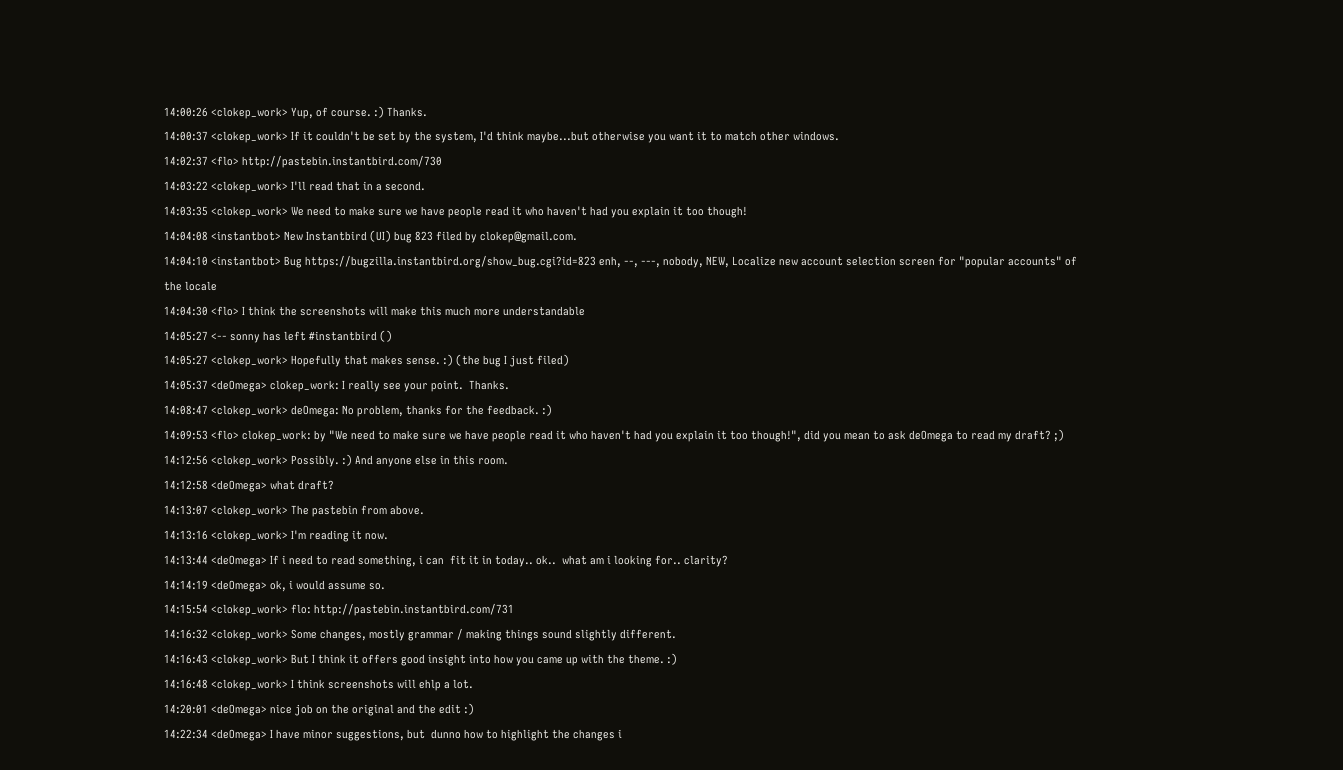14:00:26 <clokep_work> Yup, of course. :) Thanks.
14:00:37 <clokep_work> If it couldn't be set by the system, I'd think maybe...but otherwise you want it to match other windows.
14:02:37 <flo> http://pastebin.instantbird.com/730
14:03:22 <clokep_work> I'll read that in a second.
14:03:35 <clokep_work> We need to make sure we have people read it who haven't had you explain it too though!
14:04:08 <instantbot> New Instantbird (UI) bug 823 filed by clokep@gmail.com.
14:04:10 <instantbot> Bug https://bugzilla.instantbird.org/show_bug.cgi?id=823 enh, --, ---, nobody, NEW, Localize new account selection screen for "popular accounts" of the locale
14:04:30 <flo> I think the screenshots will make this much more understandable
14:05:27 <-- sonny has left #instantbird ()
14:05:27 <clokep_work> Hopefully that makes sense. :) (the bug I just filed)
14:05:37 <deOmega> clokep_work: I really see your point.  Thanks.
14:08:47 <clokep_work> deOmega: No problem, thanks for the feedback. :)
14:09:53 <flo> clokep_work: by "We need to make sure we have people read it who haven't had you explain it too though!", did you mean to ask deOmega to read my draft? ;)
14:12:56 <clokep_work> Possibly. :) And anyone else in this room.
14:12:58 <deOmega> what draft?
14:13:07 <clokep_work> The pastebin from above.
14:13:16 <clokep_work> I'm reading it now.
14:13:44 <deOmega> If i need to read something, i can  fit it in today.. ok..  what am i looking for.. clarity?
14:14:19 <deOmega> ok, i would assume so.
14:15:54 <clokep_work> flo: http://pastebin.instantbird.com/731
14:16:32 <clokep_work> Some changes, mostly grammar / making things sound slightly different.
14:16:43 <clokep_work> But I think it offers good insight into how you came up with the theme. :)
14:16:48 <clokep_work> I think screenshots will ehlp a lot.
14:20:01 <deOmega> nice job on the original and the edit :)
14:22:34 <deOmega> I have minor suggestions, but  dunno how to highlight the changes i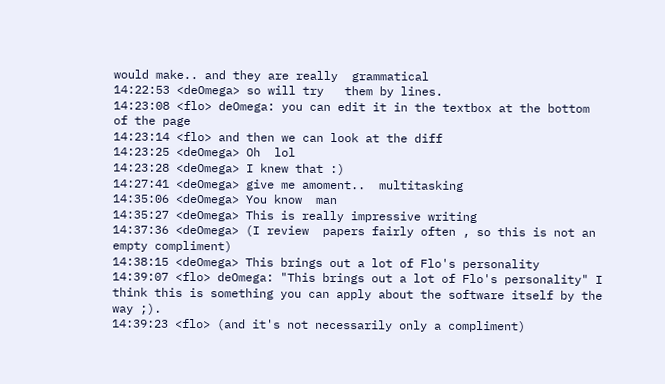would make.. and they are really  grammatical
14:22:53 <deOmega> so will try   them by lines.
14:23:08 <flo> deOmega: you can edit it in the textbox at the bottom of the page
14:23:14 <flo> and then we can look at the diff
14:23:25 <deOmega> Oh  lol
14:23:28 <deOmega> I knew that :)
14:27:41 <deOmega> give me amoment..  multitasking
14:35:06 <deOmega> You know  man
14:35:27 <deOmega> This is really impressive writing
14:37:36 <deOmega> (I review  papers fairly often , so this is not an empty compliment)
14:38:15 <deOmega> This brings out a lot of Flo's personality
14:39:07 <flo> deOmega: "This brings out a lot of Flo's personality" I think this is something you can apply about the software itself by the way ;).
14:39:23 <flo> (and it's not necessarily only a compliment)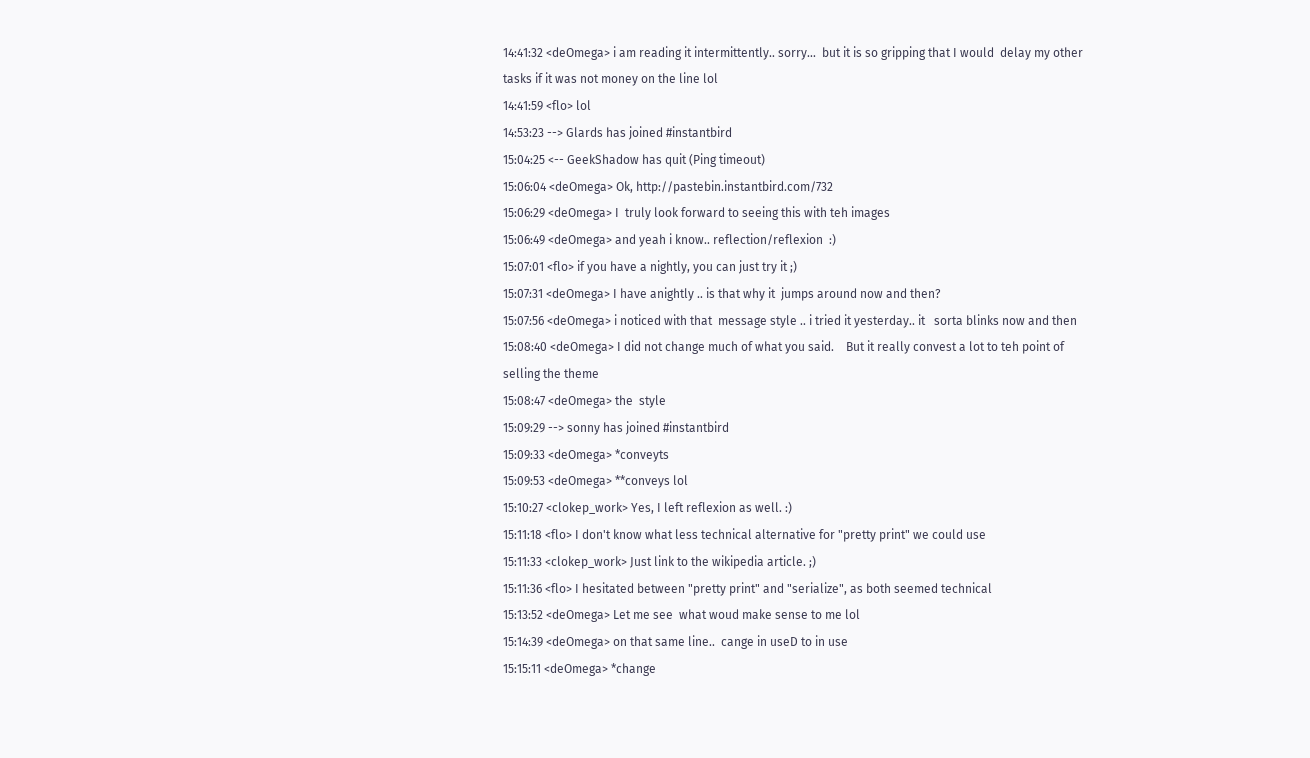14:41:32 <deOmega> i am reading it intermittently.. sorry...  but it is so gripping that I would  delay my other tasks if it was not money on the line lol
14:41:59 <flo> lol
14:53:23 --> Glards has joined #instantbird
15:04:25 <-- GeekShadow has quit (Ping timeout)
15:06:04 <deOmega> Ok, http://pastebin.instantbird.com/732
15:06:29 <deOmega> I  truly look forward to seeing this with teh images
15:06:49 <deOmega> and yeah i know.. reflection/reflexion  :)
15:07:01 <flo> if you have a nightly, you can just try it ;)
15:07:31 <deOmega> I have anightly .. is that why it  jumps around now and then?
15:07:56 <deOmega> i noticed with that  message style .. i tried it yesterday.. it   sorta blinks now and then
15:08:40 <deOmega> I did not change much of what you said.    But it really convest a lot to teh point of selling the theme
15:08:47 <deOmega> the  style
15:09:29 --> sonny has joined #instantbird
15:09:33 <deOmega> *conveyts
15:09:53 <deOmega> **conveys lol
15:10:27 <clokep_work> Yes, I left reflexion as well. :)
15:11:18 <flo> I don't know what less technical alternative for "pretty print" we could use
15:11:33 <clokep_work> Just link to the wikipedia article. ;)
15:11:36 <flo> I hesitated between "pretty print" and "serialize", as both seemed technical
15:13:52 <deOmega> Let me see  what woud make sense to me lol
15:14:39 <deOmega> on that same line..  cange in useD to in use
15:15:11 <deOmega> *change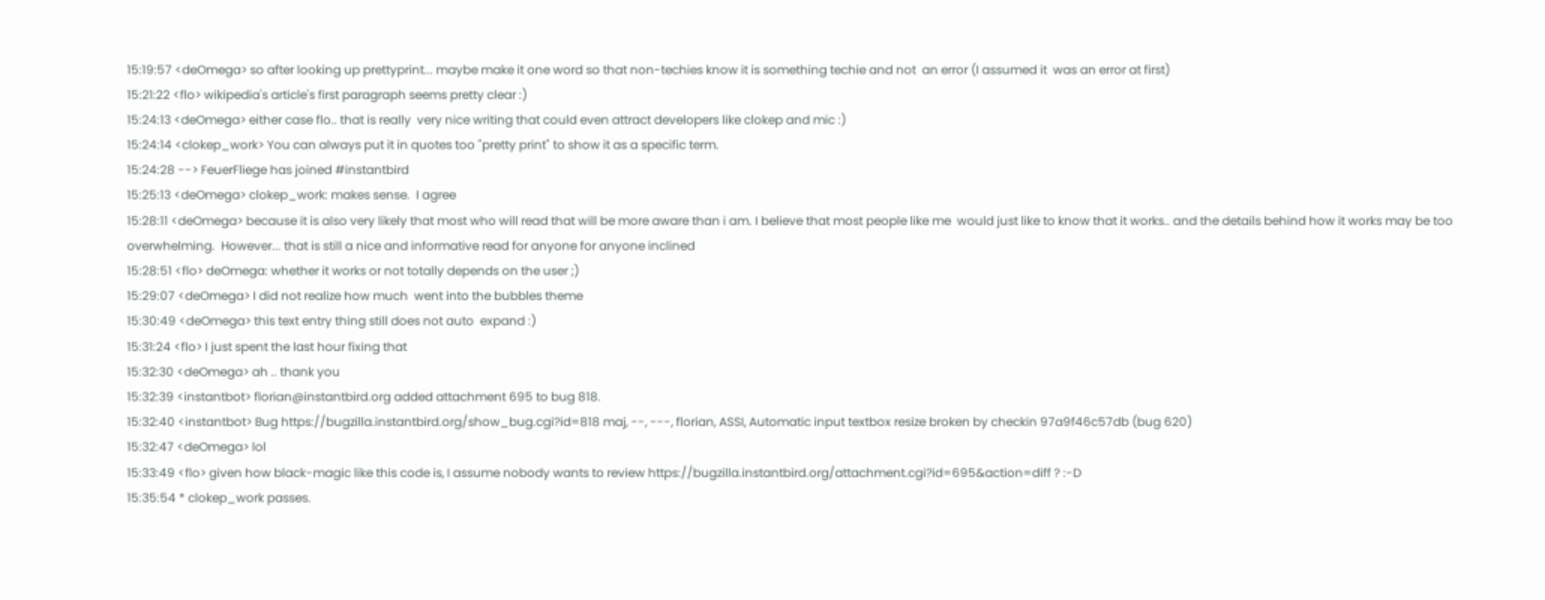15:19:57 <deOmega> so after looking up prettyprint... maybe make it one word so that non-techies know it is something techie and not  an error (I assumed it  was an error at first)
15:21:22 <flo> wikipedia's article's first paragraph seems pretty clear :)
15:24:13 <deOmega> either case flo.. that is really  very nice writing that could even attract developers like clokep and mic :)
15:24:14 <clokep_work> You can always put it in quotes too "pretty print" to show it as a specific term.
15:24:28 --> FeuerFliege has joined #instantbird
15:25:13 <deOmega> clokep_work: makes sense.  I agree
15:28:11 <deOmega> because it is also very likely that most who will read that will be more aware than i am. I believe that most people like me  would just like to know that it works.. and the details behind how it works may be too overwhelming.  However... that is still a nice and informative read for anyone for anyone inclined
15:28:51 <flo> deOmega: whether it works or not totally depends on the user ;)
15:29:07 <deOmega> I did not realize how much  went into the bubbles theme
15:30:49 <deOmega> this text entry thing still does not auto  expand :)
15:31:24 <flo> I just spent the last hour fixing that
15:32:30 <deOmega> ah .. thank you
15:32:39 <instantbot> florian@instantbird.org added attachment 695 to bug 818.
15:32:40 <instantbot> Bug https://bugzilla.instantbird.org/show_bug.cgi?id=818 maj, --, ---, florian, ASSI, Automatic input textbox resize broken by checkin 97a9f46c57db (bug 620)
15:32:47 <deOmega> lol
15:33:49 <flo> given how black-magic like this code is, I assume nobody wants to review https://bugzilla.instantbird.org/attachment.cgi?id=695&action=diff ? :-D
15:35:54 * clokep_work passes.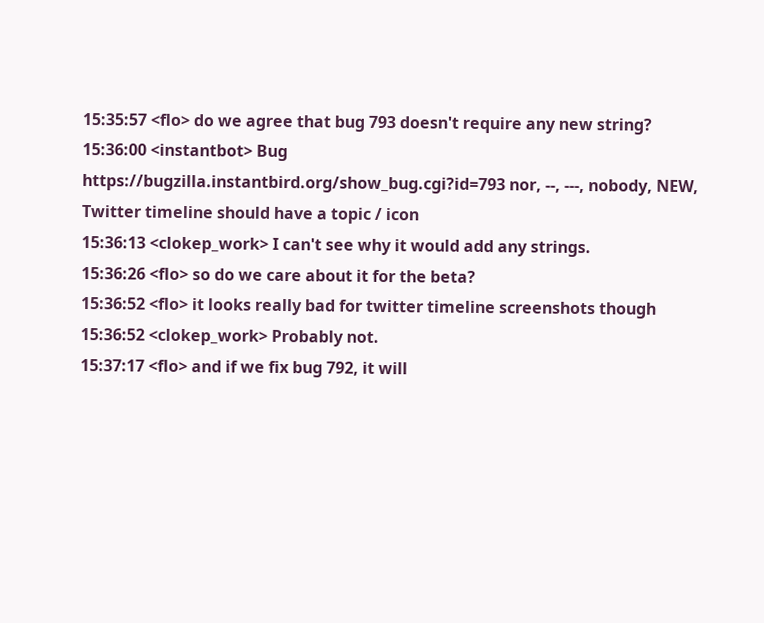15:35:57 <flo> do we agree that bug 793 doesn't require any new string?
15:36:00 <instantbot> Bug https://bugzilla.instantbird.org/show_bug.cgi?id=793 nor, --, ---, nobody, NEW, Twitter timeline should have a topic / icon
15:36:13 <clokep_work> I can't see why it would add any strings.
15:36:26 <flo> so do we care about it for the beta?
15:36:52 <flo> it looks really bad for twitter timeline screenshots though
15:36:52 <clokep_work> Probably not.
15:37:17 <flo> and if we fix bug 792, it will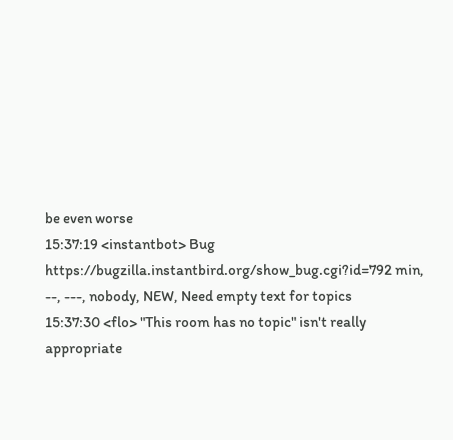be even worse
15:37:19 <instantbot> Bug https://bugzilla.instantbird.org/show_bug.cgi?id=792 min, --, ---, nobody, NEW, Need empty text for topics
15:37:30 <flo> "This room has no topic" isn't really appropriate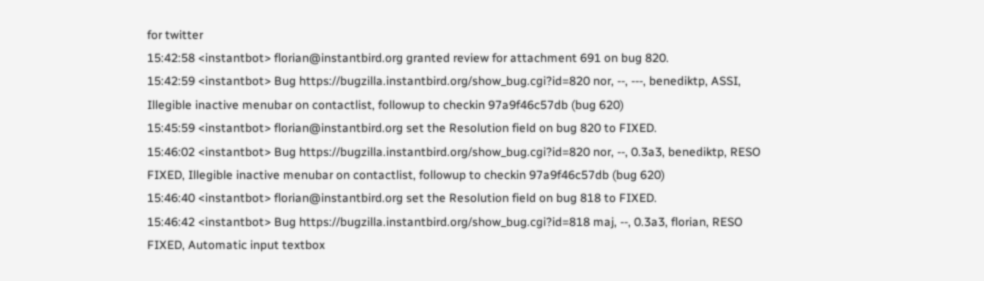for twitter
15:42:58 <instantbot> florian@instantbird.org granted review for attachment 691 on bug 820.
15:42:59 <instantbot> Bug https://bugzilla.instantbird.org/show_bug.cgi?id=820 nor, --, ---, benediktp, ASSI, Illegible inactive menubar on contactlist, followup to checkin 97a9f46c57db (bug 620)
15:45:59 <instantbot> florian@instantbird.org set the Resolution field on bug 820 to FIXED.
15:46:02 <instantbot> Bug https://bugzilla.instantbird.org/show_bug.cgi?id=820 nor, --, 0.3a3, benediktp, RESO FIXED, Illegible inactive menubar on contactlist, followup to checkin 97a9f46c57db (bug 620)
15:46:40 <instantbot> florian@instantbird.org set the Resolution field on bug 818 to FIXED.
15:46:42 <instantbot> Bug https://bugzilla.instantbird.org/show_bug.cgi?id=818 maj, --, 0.3a3, florian, RESO FIXED, Automatic input textbox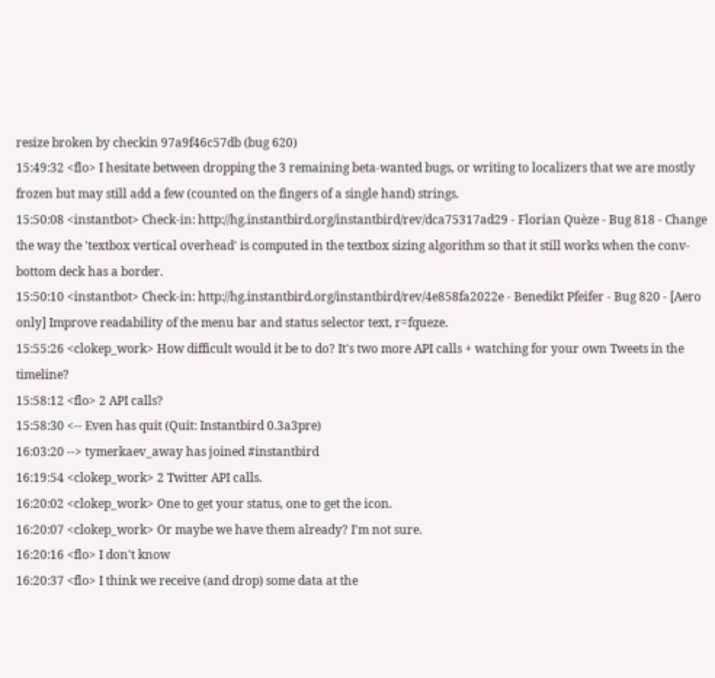resize broken by checkin 97a9f46c57db (bug 620)
15:49:32 <flo> I hesitate between dropping the 3 remaining beta-wanted bugs, or writing to localizers that we are mostly frozen but may still add a few (counted on the fingers of a single hand) strings.
15:50:08 <instantbot> Check-in: http://hg.instantbird.org/instantbird/rev/dca75317ad29 - Florian Quèze - Bug 818 - Change the way the 'textbox vertical overhead' is computed in the textbox sizing algorithm so that it still works when the conv-bottom deck has a border.
15:50:10 <instantbot> Check-in: http://hg.instantbird.org/instantbird/rev/4e858fa2022e - Benedikt Pfeifer - Bug 820 - [Aero only] Improve readability of the menu bar and status selector text, r=fqueze.
15:55:26 <clokep_work> How difficult would it be to do? It's two more API calls + watching for your own Tweets in the timeline?
15:58:12 <flo> 2 API calls?
15:58:30 <-- Even has quit (Quit: Instantbird 0.3a3pre)
16:03:20 --> tymerkaev_away has joined #instantbird
16:19:54 <clokep_work> 2 Twitter API calls.
16:20:02 <clokep_work> One to get your status, one to get the icon.
16:20:07 <clokep_work> Or maybe we have them already? I'm not sure.
16:20:16 <flo> I don't know
16:20:37 <flo> I think we receive (and drop) some data at the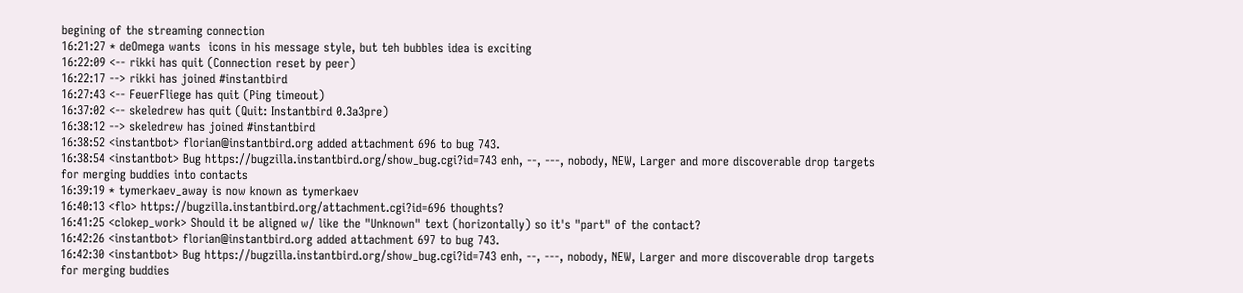begining of the streaming connection
16:21:27 * deOmega wants  icons in his message style, but teh bubbles idea is exciting
16:22:09 <-- rikki has quit (Connection reset by peer)
16:22:17 --> rikki has joined #instantbird
16:27:43 <-- FeuerFliege has quit (Ping timeout)
16:37:02 <-- skeledrew has quit (Quit: Instantbird 0.3a3pre)
16:38:12 --> skeledrew has joined #instantbird
16:38:52 <instantbot> florian@instantbird.org added attachment 696 to bug 743.
16:38:54 <instantbot> Bug https://bugzilla.instantbird.org/show_bug.cgi?id=743 enh, --, ---, nobody, NEW, Larger and more discoverable drop targets for merging buddies into contacts
16:39:19 * tymerkaev_away is now known as tymerkaev
16:40:13 <flo> https://bugzilla.instantbird.org/attachment.cgi?id=696 thoughts?
16:41:25 <clokep_work> Should it be aligned w/ like the "Unknown" text (horizontally) so it's "part" of the contact?
16:42:26 <instantbot> florian@instantbird.org added attachment 697 to bug 743.
16:42:30 <instantbot> Bug https://bugzilla.instantbird.org/show_bug.cgi?id=743 enh, --, ---, nobody, NEW, Larger and more discoverable drop targets for merging buddies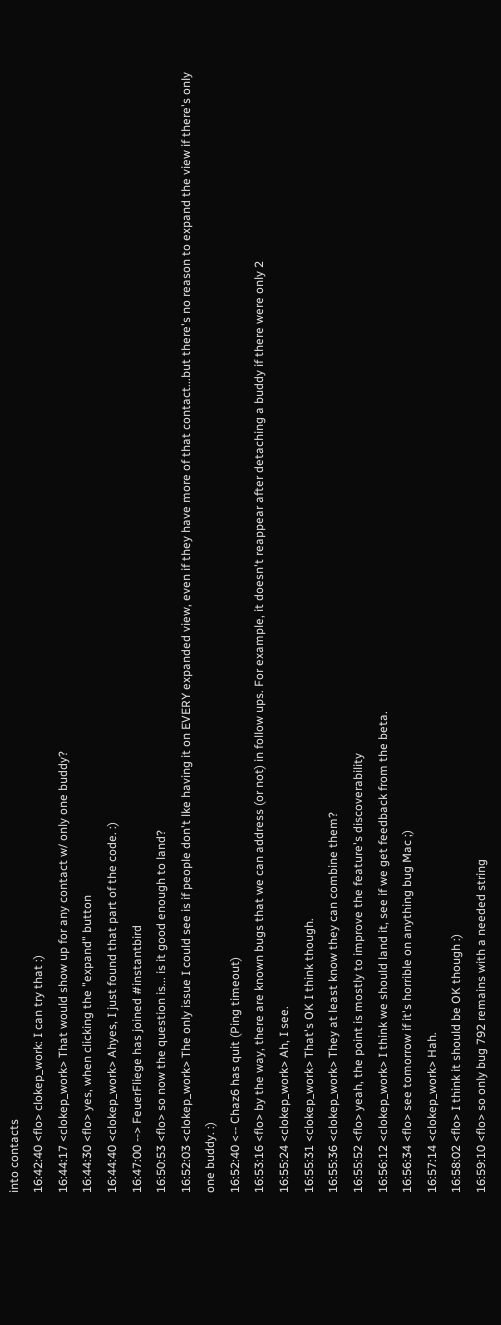into contacts
16:42:40 <flo> clokep_work: I can try that :)
16:44:17 <clokep_work> That would show up for any contact w/ only one buddy?
16:44:30 <flo> yes, when clicking the "expand" button
16:44:40 <clokep_work> Ahyes, I just found that part of the code. :)
16:47:00 --> FeuerFliege has joined #instantbird
16:50:53 <flo> so now the question is... is it good enough to land?
16:52:03 <clokep_work> The only issue I could see is if people don't lke having it on EVERY expanded view, even if they have more of that contact...but there's no reason to expand the view if there's only one buddy. :)
16:52:40 <-- Chaz6 has quit (Ping timeout)
16:53:16 <flo> by the way, there are known bugs that we can address (or not) in follow ups. For example, it doesn't reappear after detaching a buddy if there were only 2
16:55:24 <clokep_work> Ah, I see.
16:55:31 <clokep_work> That's OK I think though.
16:55:36 <clokep_work> They at least know they can combine them?
16:55:52 <flo> yeah, the point is mostly to improve the feature's discoverability
16:56:12 <clokep_work> I think we should land it, see if we get feedback from the beta.
16:56:34 <flo> see tomorrow if it's horrible on anything bug Mac ;)
16:57:14 <clokep_work> Hah.
16:58:02 <flo> I think it should be OK though :)
16:59:10 <flo> so only bug 792 remains with a needed string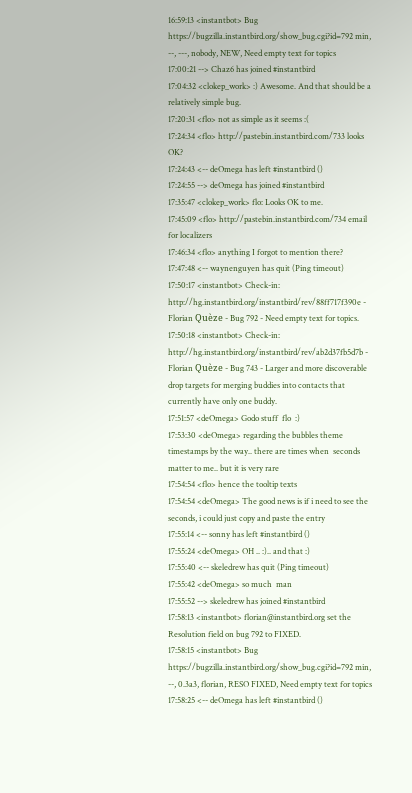16:59:13 <instantbot> Bug https://bugzilla.instantbird.org/show_bug.cgi?id=792 min, --, ---, nobody, NEW, Need empty text for topics
17:00:21 --> Chaz6 has joined #instantbird
17:04:32 <clokep_work> :) Awesome. And that should be a relatively simple bug.
17:20:31 <flo> not as simple as it seems :(
17:24:34 <flo> http://pastebin.instantbird.com/733 looks OK?
17:24:43 <-- deOmega has left #instantbird ()
17:24:55 --> deOmega has joined #instantbird
17:35:47 <clokep_work> flo: Looks OK to me.
17:45:09 <flo> http://pastebin.instantbird.com/734 email for localizers
17:46:34 <flo> anything I forgot to mention there?
17:47:48 <-- waynenguyen has quit (Ping timeout)
17:50:17 <instantbot> Check-in: http://hg.instantbird.org/instantbird/rev/88ff717f390e - Florian Quèze - Bug 792 - Need empty text for topics.
17:50:18 <instantbot> Check-in: http://hg.instantbird.org/instantbird/rev/ab2d37fb5d7b - Florian Quèze - Bug 743 - Larger and more discoverable drop targets for merging buddies into contacts that currently have only one buddy.
17:51:57 <deOmega> Godo stuff  flo  :)
17:53:30 <deOmega> regarding the bubbles theme timestamps by the way.. there are times when  seconds matter to me.. but it is very rare
17:54:54 <flo> hence the tooltip texts
17:54:54 <deOmega> The good news is if i need to see the seconds, i could just copy and paste the entry
17:55:14 <-- sonny has left #instantbird ()
17:55:24 <deOmega> OH .. :).. and that :)
17:55:40 <-- skeledrew has quit (Ping timeout)
17:55:42 <deOmega> so much  man
17:55:52 --> skeledrew has joined #instantbird
17:58:13 <instantbot> florian@instantbird.org set the Resolution field on bug 792 to FIXED.
17:58:15 <instantbot> Bug https://bugzilla.instantbird.org/show_bug.cgi?id=792 min, --, 0.3a3, florian, RESO FIXED, Need empty text for topics
17:58:25 <-- deOmega has left #instantbird ()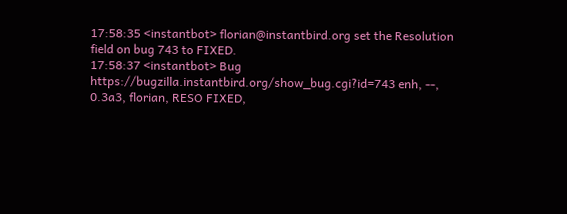17:58:35 <instantbot> florian@instantbird.org set the Resolution field on bug 743 to FIXED.
17:58:37 <instantbot> Bug https://bugzilla.instantbird.org/show_bug.cgi?id=743 enh, --, 0.3a3, florian, RESO FIXED,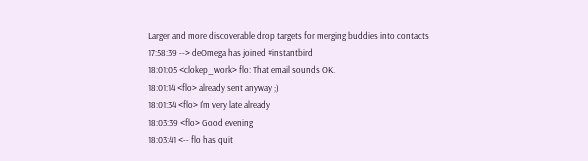Larger and more discoverable drop targets for merging buddies into contacts
17:58:39 --> deOmega has joined #instantbird
18:01:05 <clokep_work> flo: That email sounds OK.
18:01:14 <flo> already sent anyway ;)
18:01:34 <flo> I'm very late already
18:03:39 <flo> Good evening
18:03:41 <-- flo has quit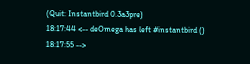(Quit: Instantbird 0.3a3pre)
18:17:44 <-- deOmega has left #instantbird ()
18:17:55 -->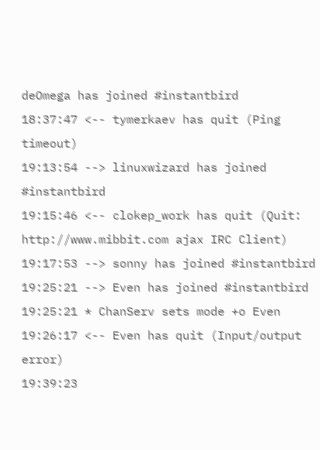deOmega has joined #instantbird
18:37:47 <-- tymerkaev has quit (Ping timeout)
19:13:54 --> linuxwizard has joined #instantbird
19:15:46 <-- clokep_work has quit (Quit: http://www.mibbit.com ajax IRC Client)
19:17:53 --> sonny has joined #instantbird
19:25:21 --> Even has joined #instantbird
19:25:21 * ChanServ sets mode +o Even
19:26:17 <-- Even has quit (Input/output error)
19:39:23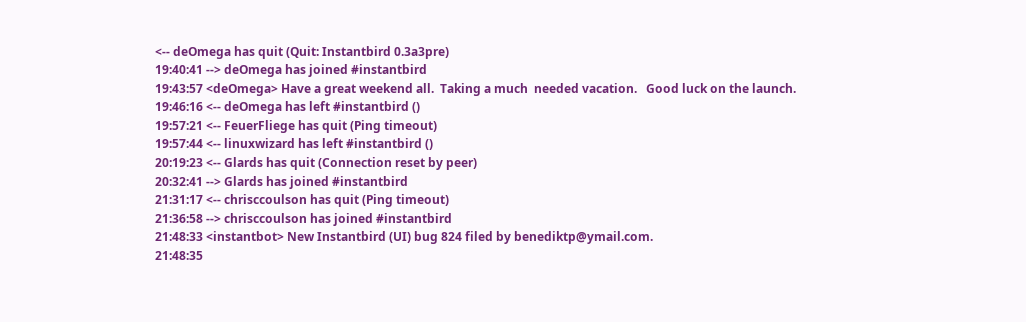<-- deOmega has quit (Quit: Instantbird 0.3a3pre)
19:40:41 --> deOmega has joined #instantbird
19:43:57 <deOmega> Have a great weekend all.  Taking a much  needed vacation.   Good luck on the launch.
19:46:16 <-- deOmega has left #instantbird ()
19:57:21 <-- FeuerFliege has quit (Ping timeout)
19:57:44 <-- linuxwizard has left #instantbird ()
20:19:23 <-- Glards has quit (Connection reset by peer)
20:32:41 --> Glards has joined #instantbird
21:31:17 <-- chrisccoulson has quit (Ping timeout)
21:36:58 --> chrisccoulson has joined #instantbird
21:48:33 <instantbot> New Instantbird (UI) bug 824 filed by benediktp@ymail.com.
21:48:35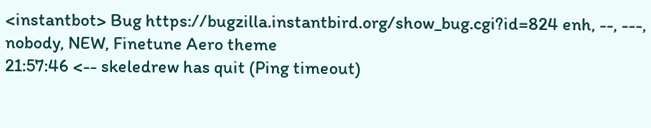<instantbot> Bug https://bugzilla.instantbird.org/show_bug.cgi?id=824 enh, --, ---, nobody, NEW, Finetune Aero theme
21:57:46 <-- skeledrew has quit (Ping timeout)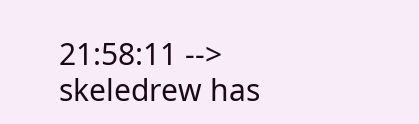21:58:11 --> skeledrew has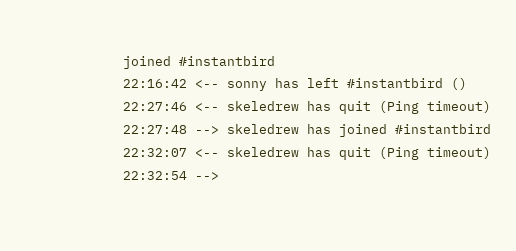joined #instantbird
22:16:42 <-- sonny has left #instantbird ()
22:27:46 <-- skeledrew has quit (Ping timeout)
22:27:48 --> skeledrew has joined #instantbird
22:32:07 <-- skeledrew has quit (Ping timeout)
22:32:54 -->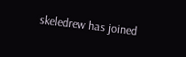skeledrew has joined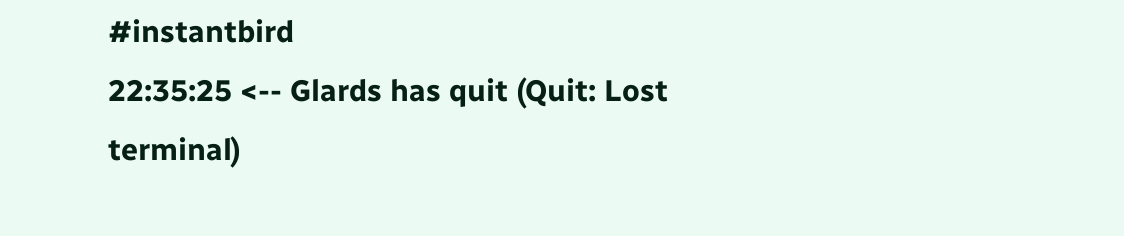#instantbird
22:35:25 <-- Glards has quit (Quit: Lost terminal)